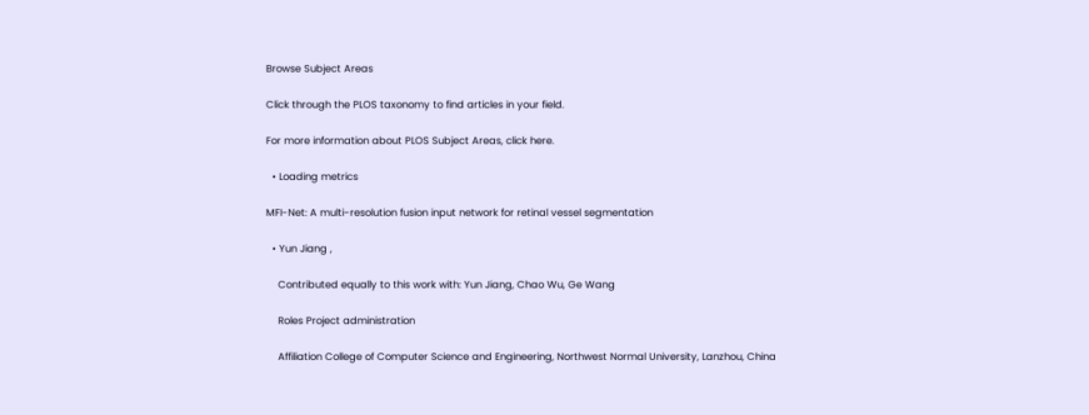Browse Subject Areas

Click through the PLOS taxonomy to find articles in your field.

For more information about PLOS Subject Areas, click here.

  • Loading metrics

MFI-Net: A multi-resolution fusion input network for retinal vessel segmentation

  • Yun Jiang ,

    Contributed equally to this work with: Yun Jiang, Chao Wu, Ge Wang

    Roles Project administration

    Affiliation College of Computer Science and Engineering, Northwest Normal University, Lanzhou, China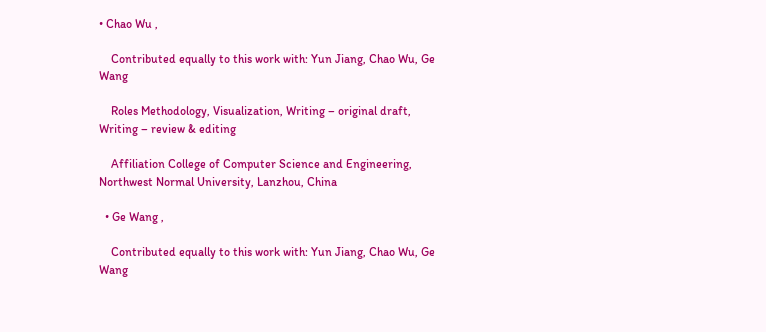• Chao Wu ,

    Contributed equally to this work with: Yun Jiang, Chao Wu, Ge Wang

    Roles Methodology, Visualization, Writing – original draft, Writing – review & editing

    Affiliation College of Computer Science and Engineering, Northwest Normal University, Lanzhou, China

  • Ge Wang ,

    Contributed equally to this work with: Yun Jiang, Chao Wu, Ge Wang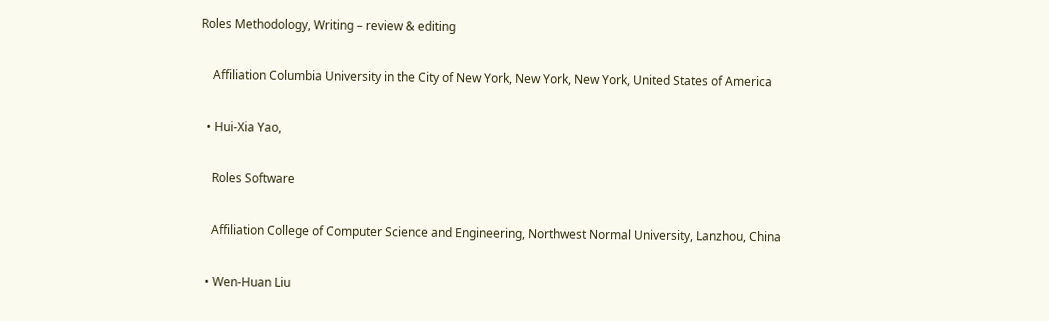Roles Methodology, Writing – review & editing

    Affiliation Columbia University in the City of New York, New York, New York, United States of America

  • Hui-Xia Yao,

    Roles Software

    Affiliation College of Computer Science and Engineering, Northwest Normal University, Lanzhou, China

  • Wen-Huan Liu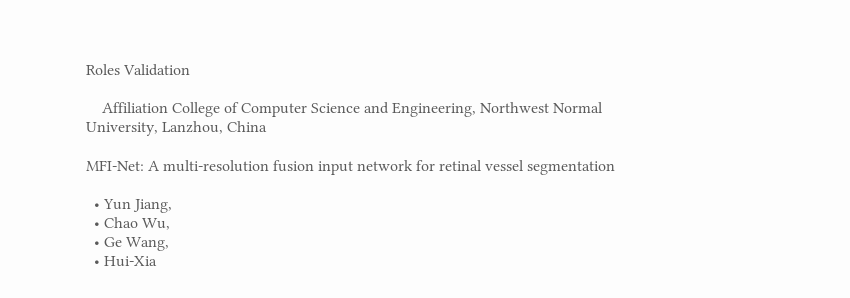Roles Validation

    Affiliation College of Computer Science and Engineering, Northwest Normal University, Lanzhou, China

MFI-Net: A multi-resolution fusion input network for retinal vessel segmentation

  • Yun Jiang,
  • Chao Wu,
  • Ge Wang,
  • Hui-Xia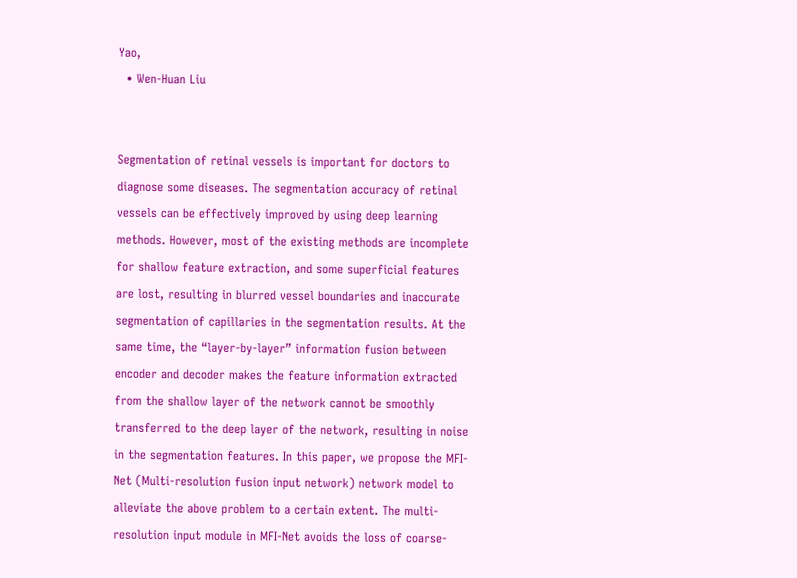Yao,
  • Wen-Huan Liu


Segmentation of retinal vessels is important for doctors to diagnose some diseases. The segmentation accuracy of retinal vessels can be effectively improved by using deep learning methods. However, most of the existing methods are incomplete for shallow feature extraction, and some superficial features are lost, resulting in blurred vessel boundaries and inaccurate segmentation of capillaries in the segmentation results. At the same time, the “layer-by-layer” information fusion between encoder and decoder makes the feature information extracted from the shallow layer of the network cannot be smoothly transferred to the deep layer of the network, resulting in noise in the segmentation features. In this paper, we propose the MFI-Net (Multi-resolution fusion input network) network model to alleviate the above problem to a certain extent. The multi-resolution input module in MFI-Net avoids the loss of coarse-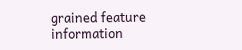grained feature information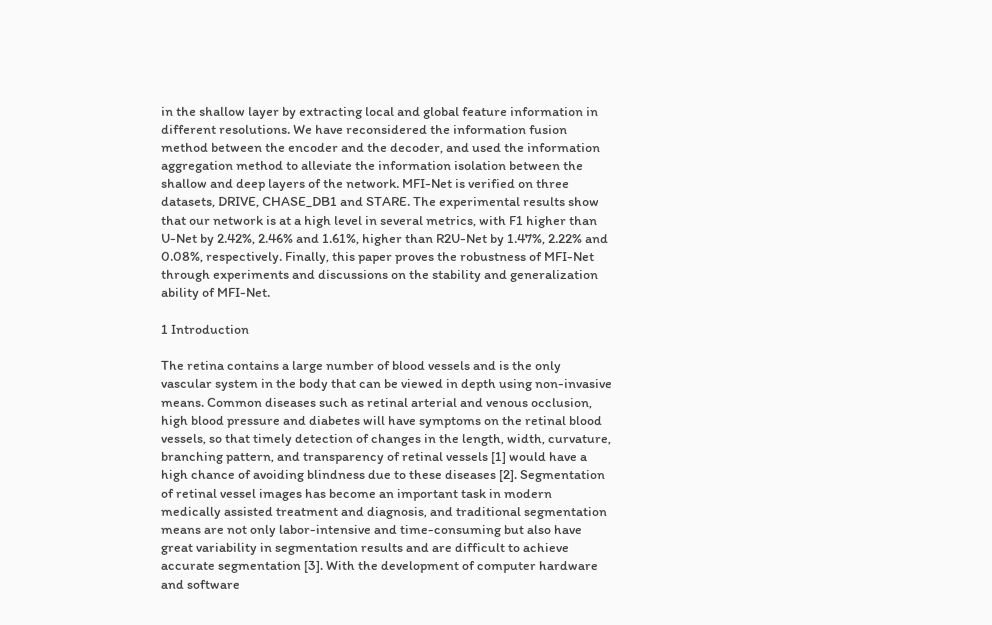in the shallow layer by extracting local and global feature information in different resolutions. We have reconsidered the information fusion method between the encoder and the decoder, and used the information aggregation method to alleviate the information isolation between the shallow and deep layers of the network. MFI-Net is verified on three datasets, DRIVE, CHASE_DB1 and STARE. The experimental results show that our network is at a high level in several metrics, with F1 higher than U-Net by 2.42%, 2.46% and 1.61%, higher than R2U-Net by 1.47%, 2.22% and 0.08%, respectively. Finally, this paper proves the robustness of MFI-Net through experiments and discussions on the stability and generalization ability of MFI-Net.

1 Introduction

The retina contains a large number of blood vessels and is the only vascular system in the body that can be viewed in depth using non-invasive means. Common diseases such as retinal arterial and venous occlusion, high blood pressure and diabetes will have symptoms on the retinal blood vessels, so that timely detection of changes in the length, width, curvature, branching pattern, and transparency of retinal vessels [1] would have a high chance of avoiding blindness due to these diseases [2]. Segmentation of retinal vessel images has become an important task in modern medically assisted treatment and diagnosis, and traditional segmentation means are not only labor-intensive and time-consuming but also have great variability in segmentation results and are difficult to achieve accurate segmentation [3]. With the development of computer hardware and software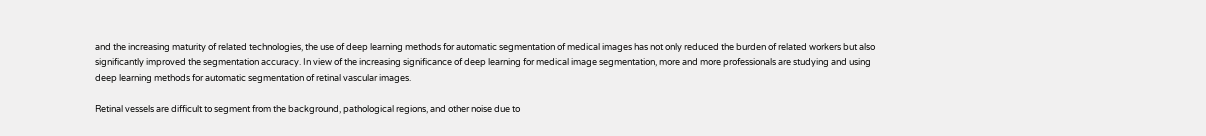and the increasing maturity of related technologies, the use of deep learning methods for automatic segmentation of medical images has not only reduced the burden of related workers but also significantly improved the segmentation accuracy. In view of the increasing significance of deep learning for medical image segmentation, more and more professionals are studying and using deep learning methods for automatic segmentation of retinal vascular images.

Retinal vessels are difficult to segment from the background, pathological regions, and other noise due to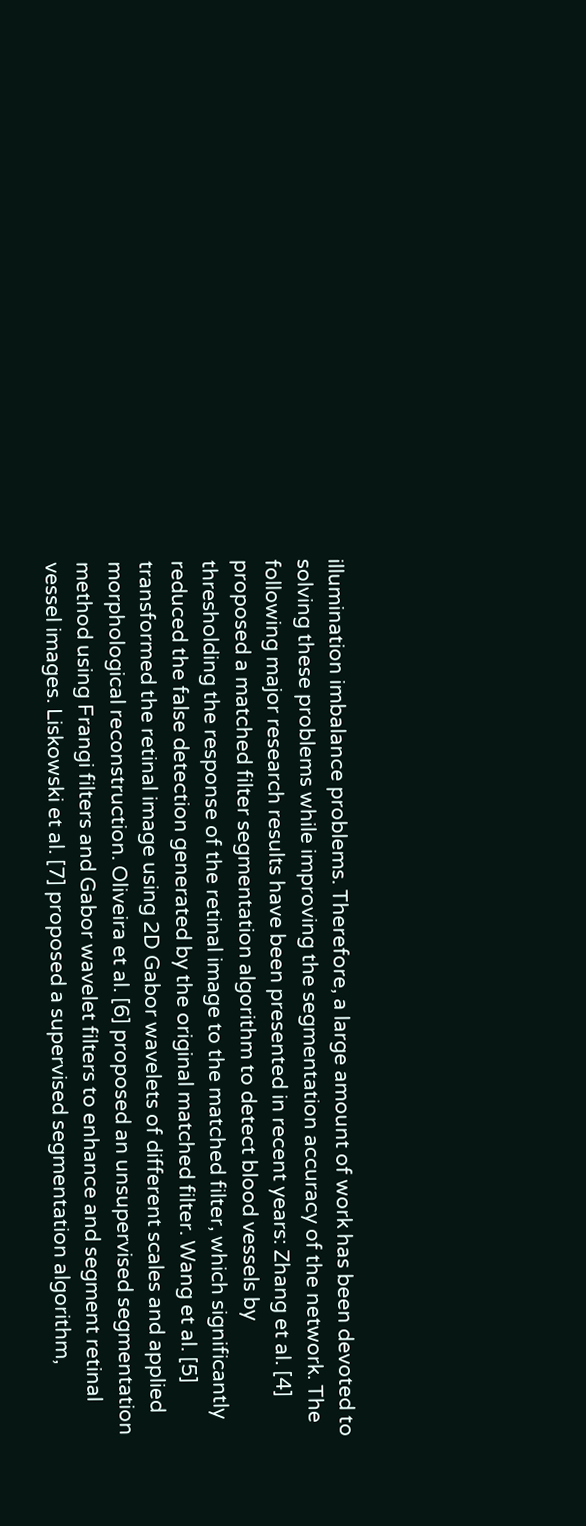illumination imbalance problems. Therefore, a large amount of work has been devoted to solving these problems while improving the segmentation accuracy of the network. The following major research results have been presented in recent years: Zhang et al. [4] proposed a matched filter segmentation algorithm to detect blood vessels by thresholding the response of the retinal image to the matched filter, which significantly reduced the false detection generated by the original matched filter. Wang et al. [5] transformed the retinal image using 2D Gabor wavelets of different scales and applied morphological reconstruction. Oliveira et al. [6] proposed an unsupervised segmentation method using Frangi filters and Gabor wavelet filters to enhance and segment retinal vessel images. Liskowski et al. [7] proposed a supervised segmentation algorithm,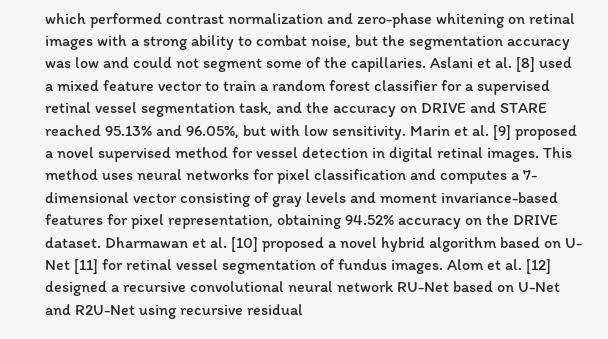which performed contrast normalization and zero-phase whitening on retinal images with a strong ability to combat noise, but the segmentation accuracy was low and could not segment some of the capillaries. Aslani et al. [8] used a mixed feature vector to train a random forest classifier for a supervised retinal vessel segmentation task, and the accuracy on DRIVE and STARE reached 95.13% and 96.05%, but with low sensitivity. Marin et al. [9] proposed a novel supervised method for vessel detection in digital retinal images. This method uses neural networks for pixel classification and computes a 7-dimensional vector consisting of gray levels and moment invariance-based features for pixel representation, obtaining 94.52% accuracy on the DRIVE dataset. Dharmawan et al. [10] proposed a novel hybrid algorithm based on U-Net [11] for retinal vessel segmentation of fundus images. Alom et al. [12] designed a recursive convolutional neural network RU-Net based on U-Net and R2U-Net using recursive residual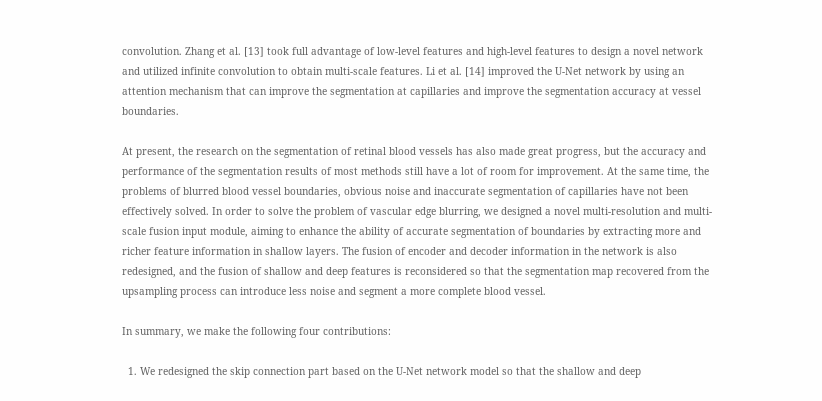convolution. Zhang et al. [13] took full advantage of low-level features and high-level features to design a novel network and utilized infinite convolution to obtain multi-scale features. Li et al. [14] improved the U-Net network by using an attention mechanism that can improve the segmentation at capillaries and improve the segmentation accuracy at vessel boundaries.

At present, the research on the segmentation of retinal blood vessels has also made great progress, but the accuracy and performance of the segmentation results of most methods still have a lot of room for improvement. At the same time, the problems of blurred blood vessel boundaries, obvious noise and inaccurate segmentation of capillaries have not been effectively solved. In order to solve the problem of vascular edge blurring, we designed a novel multi-resolution and multi-scale fusion input module, aiming to enhance the ability of accurate segmentation of boundaries by extracting more and richer feature information in shallow layers. The fusion of encoder and decoder information in the network is also redesigned, and the fusion of shallow and deep features is reconsidered so that the segmentation map recovered from the upsampling process can introduce less noise and segment a more complete blood vessel.

In summary, we make the following four contributions:

  1. We redesigned the skip connection part based on the U-Net network model so that the shallow and deep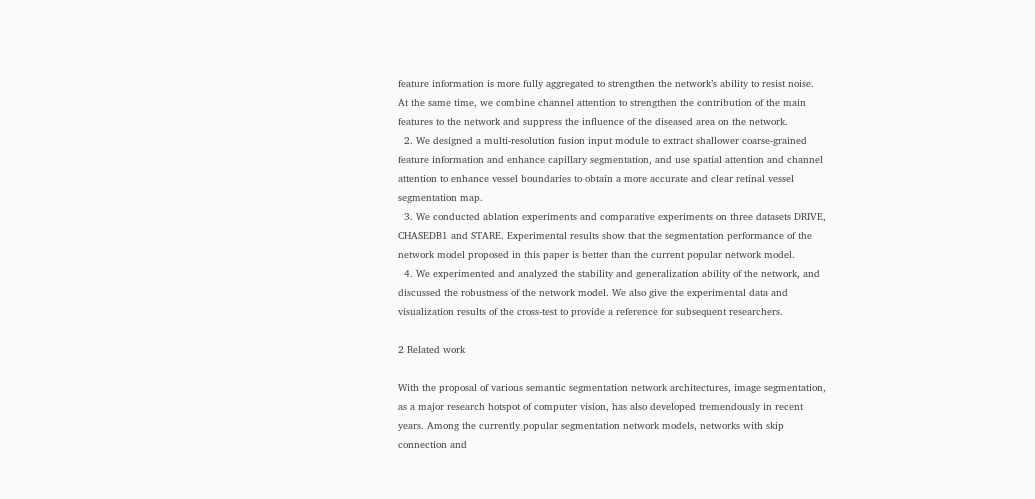feature information is more fully aggregated to strengthen the network’s ability to resist noise. At the same time, we combine channel attention to strengthen the contribution of the main features to the network and suppress the influence of the diseased area on the network.
  2. We designed a multi-resolution fusion input module to extract shallower coarse-grained feature information and enhance capillary segmentation, and use spatial attention and channel attention to enhance vessel boundaries to obtain a more accurate and clear retinal vessel segmentation map.
  3. We conducted ablation experiments and comparative experiments on three datasets DRIVE, CHASEDB1 and STARE. Experimental results show that the segmentation performance of the network model proposed in this paper is better than the current popular network model.
  4. We experimented and analyzed the stability and generalization ability of the network, and discussed the robustness of the network model. We also give the experimental data and visualization results of the cross-test to provide a reference for subsequent researchers.

2 Related work

With the proposal of various semantic segmentation network architectures, image segmentation, as a major research hotspot of computer vision, has also developed tremendously in recent years. Among the currently popular segmentation network models, networks with skip connection and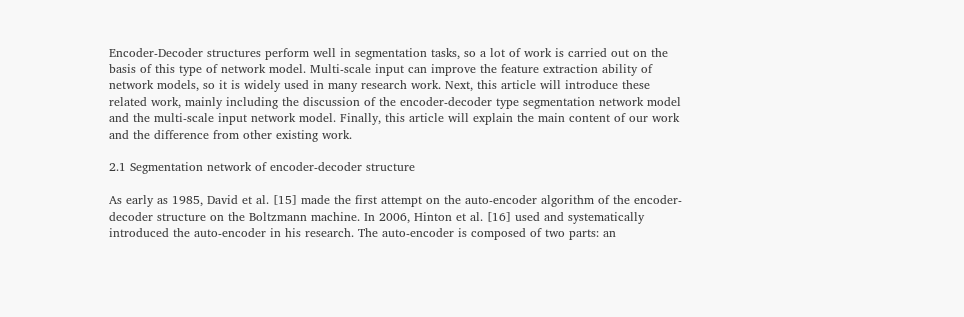Encoder-Decoder structures perform well in segmentation tasks, so a lot of work is carried out on the basis of this type of network model. Multi-scale input can improve the feature extraction ability of network models, so it is widely used in many research work. Next, this article will introduce these related work, mainly including the discussion of the encoder-decoder type segmentation network model and the multi-scale input network model. Finally, this article will explain the main content of our work and the difference from other existing work.

2.1 Segmentation network of encoder-decoder structure

As early as 1985, David et al. [15] made the first attempt on the auto-encoder algorithm of the encoder-decoder structure on the Boltzmann machine. In 2006, Hinton et al. [16] used and systematically introduced the auto-encoder in his research. The auto-encoder is composed of two parts: an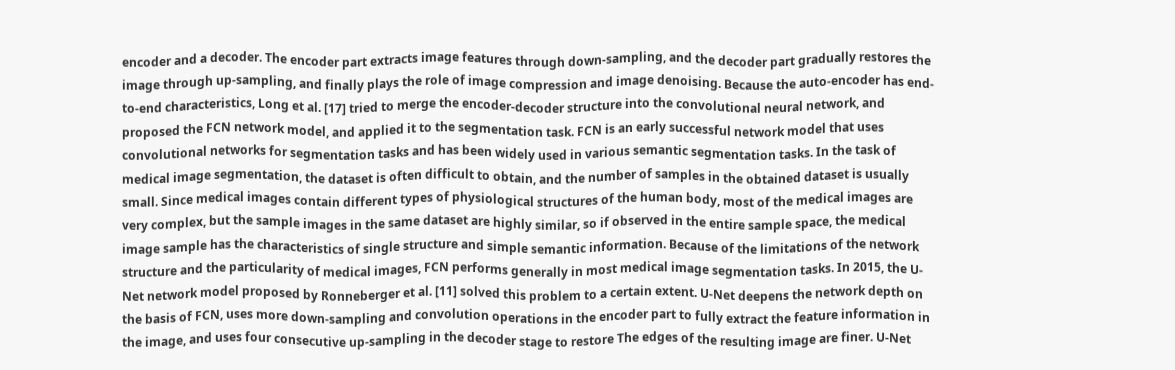encoder and a decoder. The encoder part extracts image features through down-sampling, and the decoder part gradually restores the image through up-sampling, and finally plays the role of image compression and image denoising. Because the auto-encoder has end-to-end characteristics, Long et al. [17] tried to merge the encoder-decoder structure into the convolutional neural network, and proposed the FCN network model, and applied it to the segmentation task. FCN is an early successful network model that uses convolutional networks for segmentation tasks and has been widely used in various semantic segmentation tasks. In the task of medical image segmentation, the dataset is often difficult to obtain, and the number of samples in the obtained dataset is usually small. Since medical images contain different types of physiological structures of the human body, most of the medical images are very complex, but the sample images in the same dataset are highly similar, so if observed in the entire sample space, the medical image sample has the characteristics of single structure and simple semantic information. Because of the limitations of the network structure and the particularity of medical images, FCN performs generally in most medical image segmentation tasks. In 2015, the U-Net network model proposed by Ronneberger et al. [11] solved this problem to a certain extent. U-Net deepens the network depth on the basis of FCN, uses more down-sampling and convolution operations in the encoder part to fully extract the feature information in the image, and uses four consecutive up-sampling in the decoder stage to restore The edges of the resulting image are finer. U-Net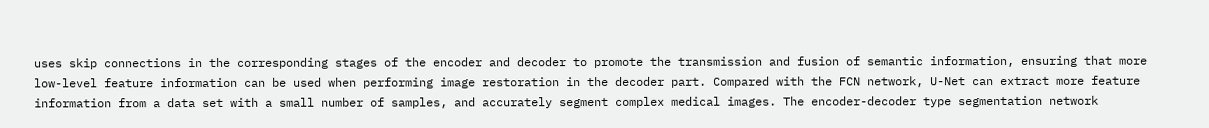uses skip connections in the corresponding stages of the encoder and decoder to promote the transmission and fusion of semantic information, ensuring that more low-level feature information can be used when performing image restoration in the decoder part. Compared with the FCN network, U-Net can extract more feature information from a data set with a small number of samples, and accurately segment complex medical images. The encoder-decoder type segmentation network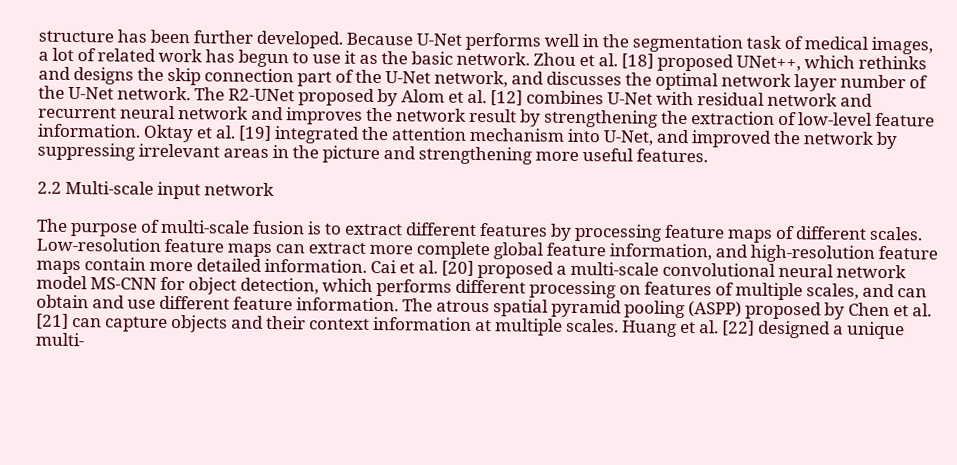structure has been further developed. Because U-Net performs well in the segmentation task of medical images, a lot of related work has begun to use it as the basic network. Zhou et al. [18] proposed UNet++, which rethinks and designs the skip connection part of the U-Net network, and discusses the optimal network layer number of the U-Net network. The R2-UNet proposed by Alom et al. [12] combines U-Net with residual network and recurrent neural network and improves the network result by strengthening the extraction of low-level feature information. Oktay et al. [19] integrated the attention mechanism into U-Net, and improved the network by suppressing irrelevant areas in the picture and strengthening more useful features.

2.2 Multi-scale input network

The purpose of multi-scale fusion is to extract different features by processing feature maps of different scales. Low-resolution feature maps can extract more complete global feature information, and high-resolution feature maps contain more detailed information. Cai et al. [20] proposed a multi-scale convolutional neural network model MS-CNN for object detection, which performs different processing on features of multiple scales, and can obtain and use different feature information. The atrous spatial pyramid pooling (ASPP) proposed by Chen et al. [21] can capture objects and their context information at multiple scales. Huang et al. [22] designed a unique multi-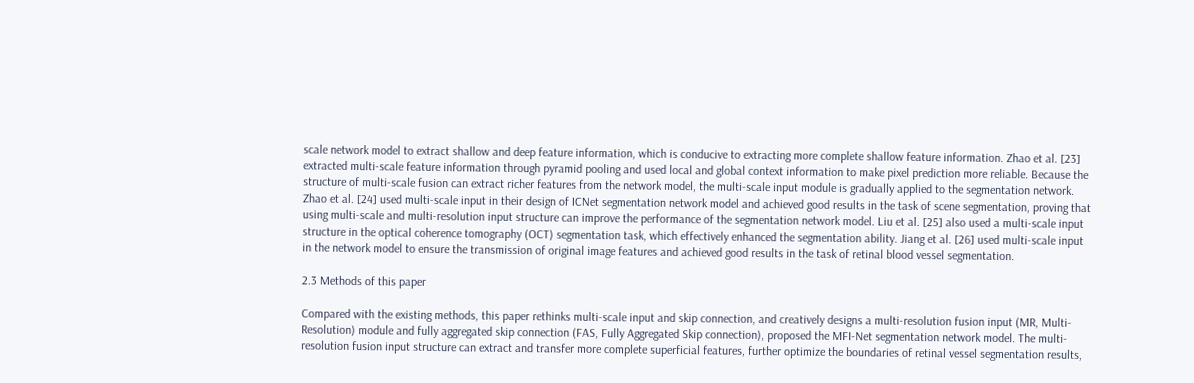scale network model to extract shallow and deep feature information, which is conducive to extracting more complete shallow feature information. Zhao et al. [23] extracted multi-scale feature information through pyramid pooling and used local and global context information to make pixel prediction more reliable. Because the structure of multi-scale fusion can extract richer features from the network model, the multi-scale input module is gradually applied to the segmentation network. Zhao et al. [24] used multi-scale input in their design of ICNet segmentation network model and achieved good results in the task of scene segmentation, proving that using multi-scale and multi-resolution input structure can improve the performance of the segmentation network model. Liu et al. [25] also used a multi-scale input structure in the optical coherence tomography (OCT) segmentation task, which effectively enhanced the segmentation ability. Jiang et al. [26] used multi-scale input in the network model to ensure the transmission of original image features and achieved good results in the task of retinal blood vessel segmentation.

2.3 Methods of this paper

Compared with the existing methods, this paper rethinks multi-scale input and skip connection, and creatively designs a multi-resolution fusion input (MR, Multi-Resolution) module and fully aggregated skip connection (FAS, Fully Aggregated Skip connection), proposed the MFI-Net segmentation network model. The multi-resolution fusion input structure can extract and transfer more complete superficial features, further optimize the boundaries of retinal vessel segmentation results,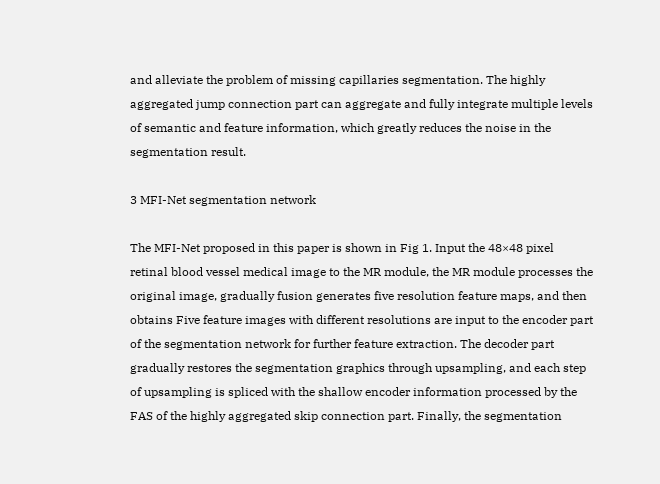and alleviate the problem of missing capillaries segmentation. The highly aggregated jump connection part can aggregate and fully integrate multiple levels of semantic and feature information, which greatly reduces the noise in the segmentation result.

3 MFI-Net segmentation network

The MFI-Net proposed in this paper is shown in Fig 1. Input the 48×48 pixel retinal blood vessel medical image to the MR module, the MR module processes the original image, gradually fusion generates five resolution feature maps, and then obtains Five feature images with different resolutions are input to the encoder part of the segmentation network for further feature extraction. The decoder part gradually restores the segmentation graphics through upsampling, and each step of upsampling is spliced with the shallow encoder information processed by the FAS of the highly aggregated skip connection part. Finally, the segmentation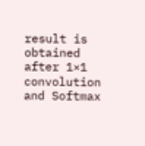result is obtained after 1×1 convolution and Softmax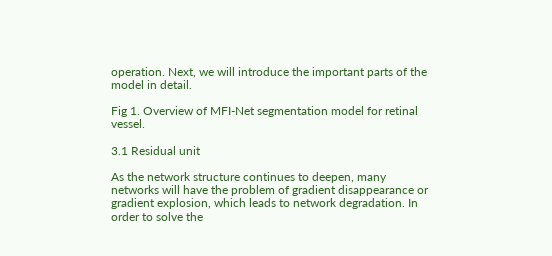operation. Next, we will introduce the important parts of the model in detail.

Fig 1. Overview of MFI-Net segmentation model for retinal vessel.

3.1 Residual unit

As the network structure continues to deepen, many networks will have the problem of gradient disappearance or gradient explosion, which leads to network degradation. In order to solve the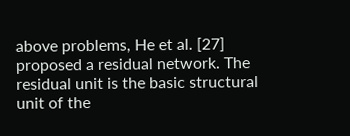above problems, He et al. [27] proposed a residual network. The residual unit is the basic structural unit of the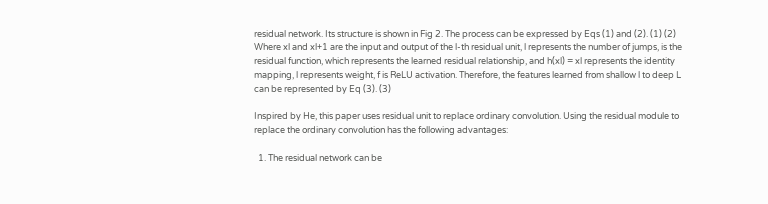residual network. Its structure is shown in Fig 2. The process can be expressed by Eqs (1) and (2). (1) (2) Where xl and xl+1 are the input and output of the l-th residual unit, l represents the number of jumps, is the residual function, which represents the learned residual relationship, and h(xl) = xl represents the identity mapping, l represents weight, f is ReLU activation. Therefore, the features learned from shallow l to deep L can be represented by Eq (3). (3)

Inspired by He, this paper uses residual unit to replace ordinary convolution. Using the residual module to replace the ordinary convolution has the following advantages:

  1. The residual network can be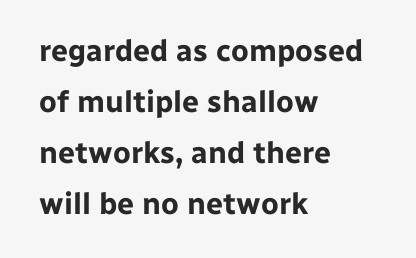regarded as composed of multiple shallow networks, and there will be no network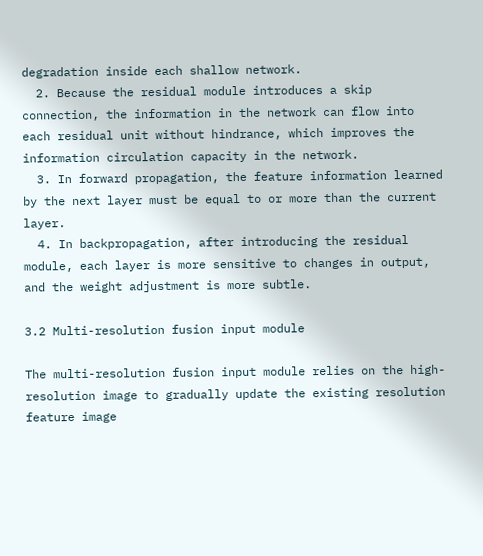degradation inside each shallow network.
  2. Because the residual module introduces a skip connection, the information in the network can flow into each residual unit without hindrance, which improves the information circulation capacity in the network.
  3. In forward propagation, the feature information learned by the next layer must be equal to or more than the current layer.
  4. In backpropagation, after introducing the residual module, each layer is more sensitive to changes in output, and the weight adjustment is more subtle.

3.2 Multi-resolution fusion input module

The multi-resolution fusion input module relies on the high-resolution image to gradually update the existing resolution feature image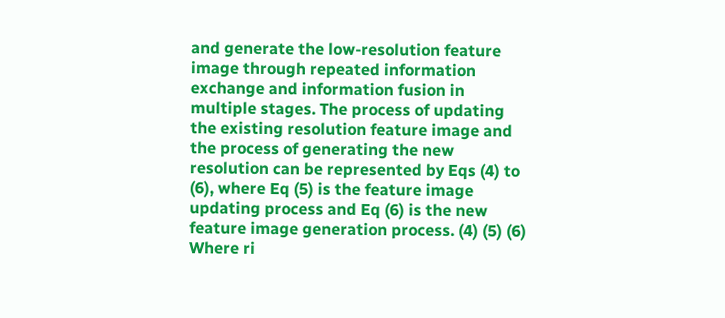and generate the low-resolution feature image through repeated information exchange and information fusion in multiple stages. The process of updating the existing resolution feature image and the process of generating the new resolution can be represented by Eqs (4) to (6), where Eq (5) is the feature image updating process and Eq (6) is the new feature image generation process. (4) (5) (6) Where ri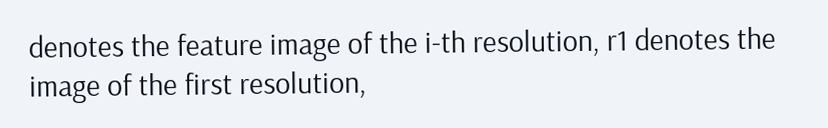denotes the feature image of the i-th resolution, r1 denotes the image of the first resolution,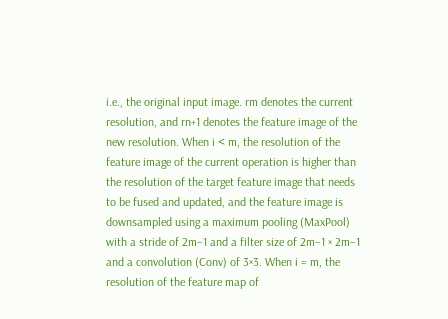i.e., the original input image. rm denotes the current resolution, and rn+1 denotes the feature image of the new resolution. When i < m, the resolution of the feature image of the current operation is higher than the resolution of the target feature image that needs to be fused and updated, and the feature image is downsampled using a maximum pooling (MaxPool) with a stride of 2m−1 and a filter size of 2m−1 × 2m−1 and a convolution (Conv) of 3×3. When i = m, the resolution of the feature map of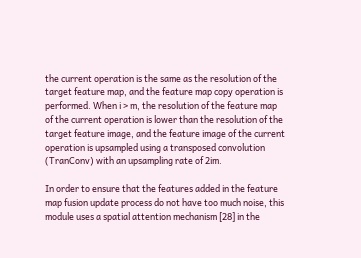the current operation is the same as the resolution of the target feature map, and the feature map copy operation is performed. When i > m, the resolution of the feature map of the current operation is lower than the resolution of the target feature image, and the feature image of the current operation is upsampled using a transposed convolution (TranConv) with an upsampling rate of 2im.

In order to ensure that the features added in the feature map fusion update process do not have too much noise, this module uses a spatial attention mechanism [28] in the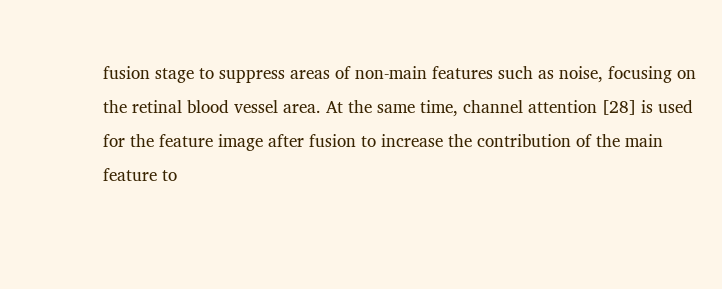fusion stage to suppress areas of non-main features such as noise, focusing on the retinal blood vessel area. At the same time, channel attention [28] is used for the feature image after fusion to increase the contribution of the main feature to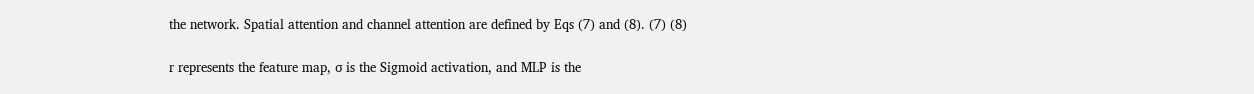the network. Spatial attention and channel attention are defined by Eqs (7) and (8). (7) (8)

r represents the feature map, σ is the Sigmoid activation, and MLP is the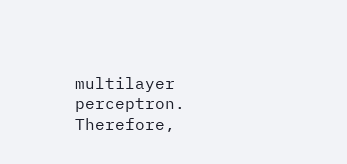multilayer perceptron. Therefore,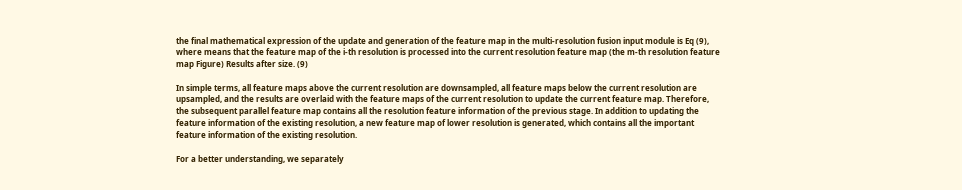the final mathematical expression of the update and generation of the feature map in the multi-resolution fusion input module is Eq (9), where means that the feature map of the i-th resolution is processed into the current resolution feature map (the m-th resolution feature map Figure) Results after size. (9)

In simple terms, all feature maps above the current resolution are downsampled, all feature maps below the current resolution are upsampled, and the results are overlaid with the feature maps of the current resolution to update the current feature map. Therefore, the subsequent parallel feature map contains all the resolution feature information of the previous stage. In addition to updating the feature information of the existing resolution, a new feature map of lower resolution is generated, which contains all the important feature information of the existing resolution.

For a better understanding, we separately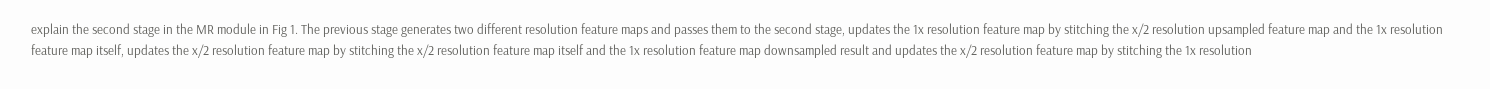explain the second stage in the MR module in Fig 1. The previous stage generates two different resolution feature maps and passes them to the second stage, updates the 1x resolution feature map by stitching the x/2 resolution upsampled feature map and the 1x resolution feature map itself, updates the x/2 resolution feature map by stitching the x/2 resolution feature map itself and the 1x resolution feature map downsampled result and updates the x/2 resolution feature map by stitching the 1x resolution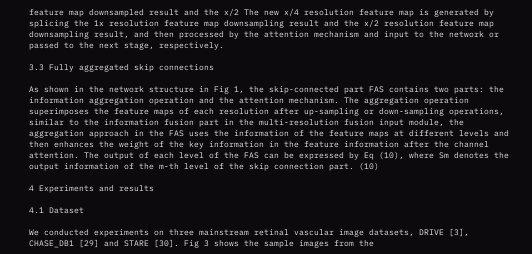feature map downsampled result and the x/2 The new x/4 resolution feature map is generated by splicing the 1x resolution feature map downsampling result and the x/2 resolution feature map downsampling result, and then processed by the attention mechanism and input to the network or passed to the next stage, respectively.

3.3 Fully aggregated skip connections

As shown in the network structure in Fig 1, the skip-connected part FAS contains two parts: the information aggregation operation and the attention mechanism. The aggregation operation superimposes the feature maps of each resolution after up-sampling or down-sampling operations, similar to the information fusion part in the multi-resolution fusion input module, the aggregation approach in the FAS uses the information of the feature maps at different levels and then enhances the weight of the key information in the feature information after the channel attention. The output of each level of the FAS can be expressed by Eq (10), where Sm denotes the output information of the m-th level of the skip connection part. (10)

4 Experiments and results

4.1 Dataset

We conducted experiments on three mainstream retinal vascular image datasets, DRIVE [3], CHASE_DB1 [29] and STARE [30]. Fig 3 shows the sample images from the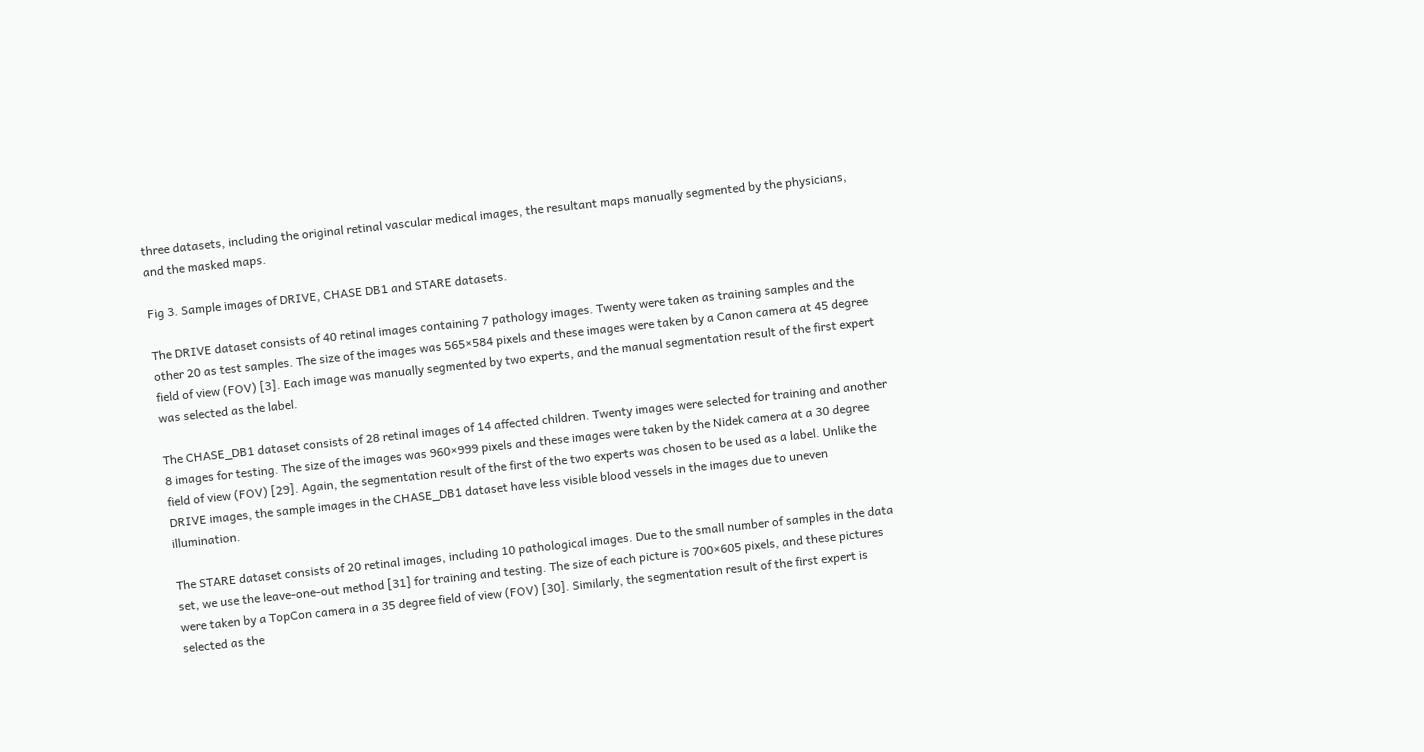three datasets, including the original retinal vascular medical images, the resultant maps manually segmented by the physicians, and the masked maps.

Fig 3. Sample images of DRIVE, CHASE DB1 and STARE datasets.

The DRIVE dataset consists of 40 retinal images containing 7 pathology images. Twenty were taken as training samples and the other 20 as test samples. The size of the images was 565×584 pixels and these images were taken by a Canon camera at 45 degree field of view (FOV) [3]. Each image was manually segmented by two experts, and the manual segmentation result of the first expert was selected as the label.

The CHASE_DB1 dataset consists of 28 retinal images of 14 affected children. Twenty images were selected for training and another 8 images for testing. The size of the images was 960×999 pixels and these images were taken by the Nidek camera at a 30 degree field of view (FOV) [29]. Again, the segmentation result of the first of the two experts was chosen to be used as a label. Unlike the DRIVE images, the sample images in the CHASE_DB1 dataset have less visible blood vessels in the images due to uneven illumination.

The STARE dataset consists of 20 retinal images, including 10 pathological images. Due to the small number of samples in the data set, we use the leave-one-out method [31] for training and testing. The size of each picture is 700×605 pixels, and these pictures were taken by a TopCon camera in a 35 degree field of view (FOV) [30]. Similarly, the segmentation result of the first expert is selected as the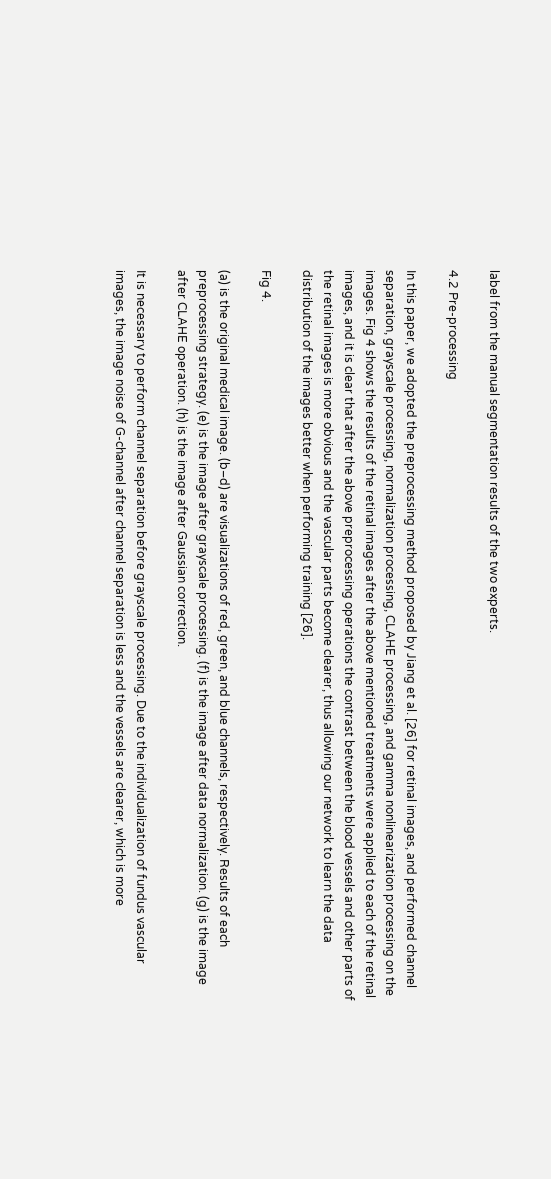label from the manual segmentation results of the two experts.

4.2 Pre-processing

In this paper, we adopted the preprocessing method proposed by Jiang et al. [26] for retinal images, and performed channel separation, grayscale processing, normalization processing, CLAHE processing, and gamma nonlinearization processing on the images. Fig 4 shows the results of the retinal images after the above mentioned treatments were applied to each of the retinal images, and it is clear that after the above preprocessing operations the contrast between the blood vessels and other parts of the retinal images is more obvious and the vascular parts become clearer, thus allowing our network to learn the data distribution of the images better when performing training [26].

Fig 4.

(a) is the original medical image. (b–d) are visualizations of red, green, and blue channels, respectively. Results of each preprocessing strategy. (e) is the image after grayscale processing. (f) is the image after data normalization. (g) is the image after CLAHE operation. (h) is the image after Gaussian correction.

It is necessary to perform channel separation before grayscale processing. Due to the individualization of fundus vascular images, the image noise of G-channel after channel separation is less and the vessels are clearer, which is more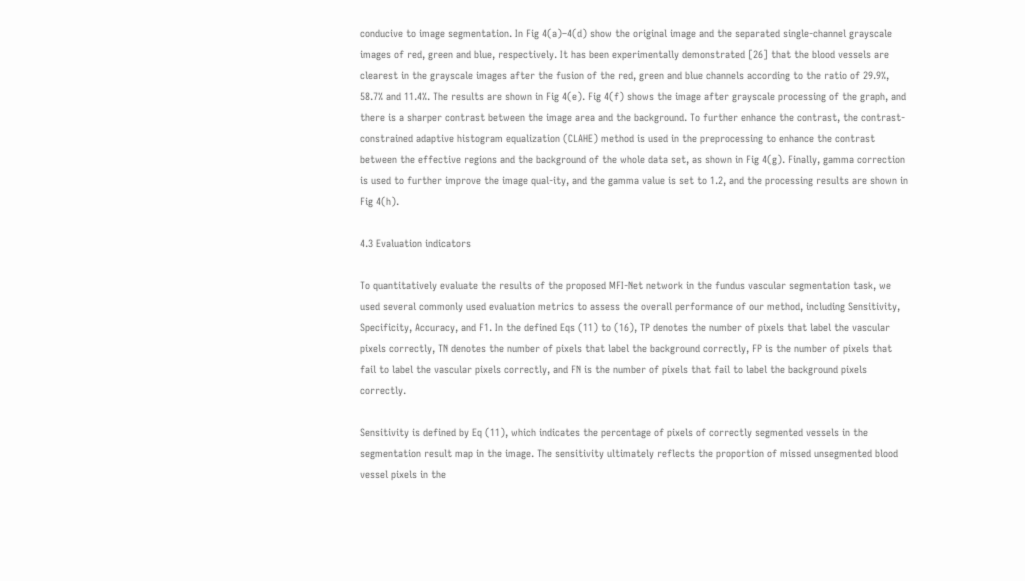conducive to image segmentation. In Fig 4(a)–4(d) show the original image and the separated single-channel grayscale images of red, green and blue, respectively. It has been experimentally demonstrated [26] that the blood vessels are clearest in the grayscale images after the fusion of the red, green and blue channels according to the ratio of 29.9%, 58.7% and 11.4%. The results are shown in Fig 4(e). Fig 4(f) shows the image after grayscale processing of the graph, and there is a sharper contrast between the image area and the background. To further enhance the contrast, the contrast-constrained adaptive histogram equalization (CLAHE) method is used in the preprocessing to enhance the contrast between the effective regions and the background of the whole data set, as shown in Fig 4(g). Finally, gamma correction is used to further improve the image qual-ity, and the gamma value is set to 1.2, and the processing results are shown in Fig 4(h).

4.3 Evaluation indicators

To quantitatively evaluate the results of the proposed MFI-Net network in the fundus vascular segmentation task, we used several commonly used evaluation metrics to assess the overall performance of our method, including Sensitivity, Specificity, Accuracy, and F1. In the defined Eqs (11) to (16), TP denotes the number of pixels that label the vascular pixels correctly, TN denotes the number of pixels that label the background correctly, FP is the number of pixels that fail to label the vascular pixels correctly, and FN is the number of pixels that fail to label the background pixels correctly.

Sensitivity is defined by Eq (11), which indicates the percentage of pixels of correctly segmented vessels in the segmentation result map in the image. The sensitivity ultimately reflects the proportion of missed unsegmented blood vessel pixels in the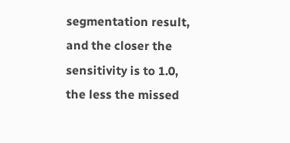segmentation result, and the closer the sensitivity is to 1.0, the less the missed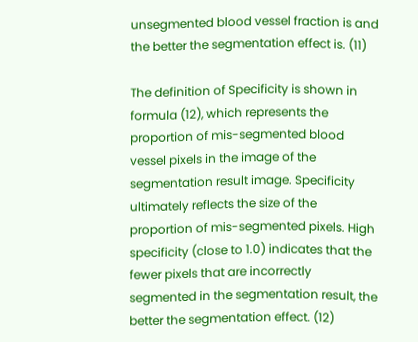unsegmented blood vessel fraction is and the better the segmentation effect is. (11)

The definition of Specificity is shown in formula (12), which represents the proportion of mis-segmented blood vessel pixels in the image of the segmentation result image. Specificity ultimately reflects the size of the proportion of mis-segmented pixels. High specificity (close to 1.0) indicates that the fewer pixels that are incorrectly segmented in the segmentation result, the better the segmentation effect. (12)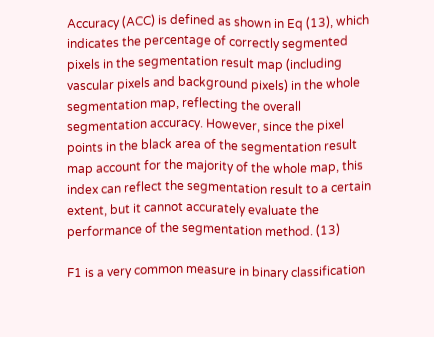Accuracy (ACC) is defined as shown in Eq (13), which indicates the percentage of correctly segmented pixels in the segmentation result map (including vascular pixels and background pixels) in the whole segmentation map, reflecting the overall segmentation accuracy. However, since the pixel points in the black area of the segmentation result map account for the majority of the whole map, this index can reflect the segmentation result to a certain extent, but it cannot accurately evaluate the performance of the segmentation method. (13)

F1 is a very common measure in binary classification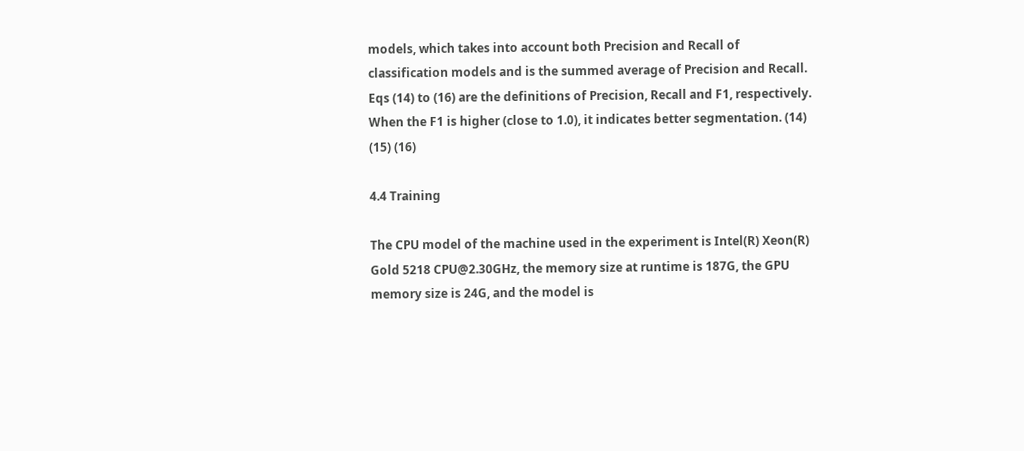models, which takes into account both Precision and Recall of classification models and is the summed average of Precision and Recall. Eqs (14) to (16) are the definitions of Precision, Recall and F1, respectively. When the F1 is higher (close to 1.0), it indicates better segmentation. (14) (15) (16)

4.4 Training

The CPU model of the machine used in the experiment is Intel(R) Xeon(R) Gold 5218 CPU@2.30GHz, the memory size at runtime is 187G, the GPU memory size is 24G, and the model is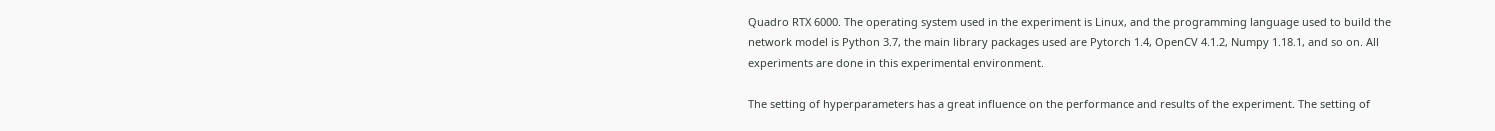Quadro RTX 6000. The operating system used in the experiment is Linux, and the programming language used to build the network model is Python 3.7, the main library packages used are Pytorch 1.4, OpenCV 4.1.2, Numpy 1.18.1, and so on. All experiments are done in this experimental environment.

The setting of hyperparameters has a great influence on the performance and results of the experiment. The setting of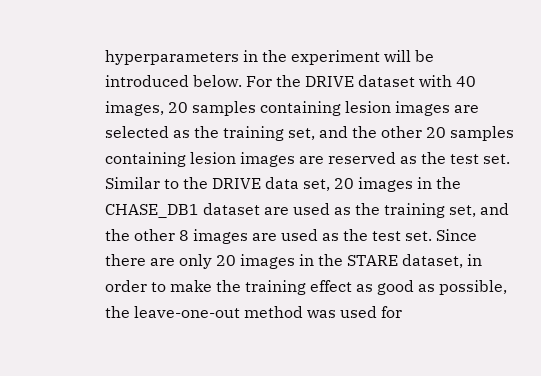hyperparameters in the experiment will be introduced below. For the DRIVE dataset with 40 images, 20 samples containing lesion images are selected as the training set, and the other 20 samples containing lesion images are reserved as the test set. Similar to the DRIVE data set, 20 images in the CHASE_DB1 dataset are used as the training set, and the other 8 images are used as the test set. Since there are only 20 images in the STARE dataset, in order to make the training effect as good as possible, the leave-one-out method was used for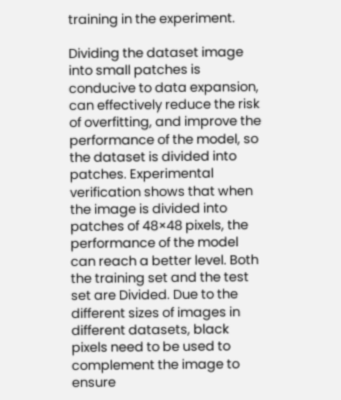training in the experiment.

Dividing the dataset image into small patches is conducive to data expansion, can effectively reduce the risk of overfitting, and improve the performance of the model, so the dataset is divided into patches. Experimental verification shows that when the image is divided into patches of 48×48 pixels, the performance of the model can reach a better level. Both the training set and the test set are Divided. Due to the different sizes of images in different datasets, black pixels need to be used to complement the image to ensure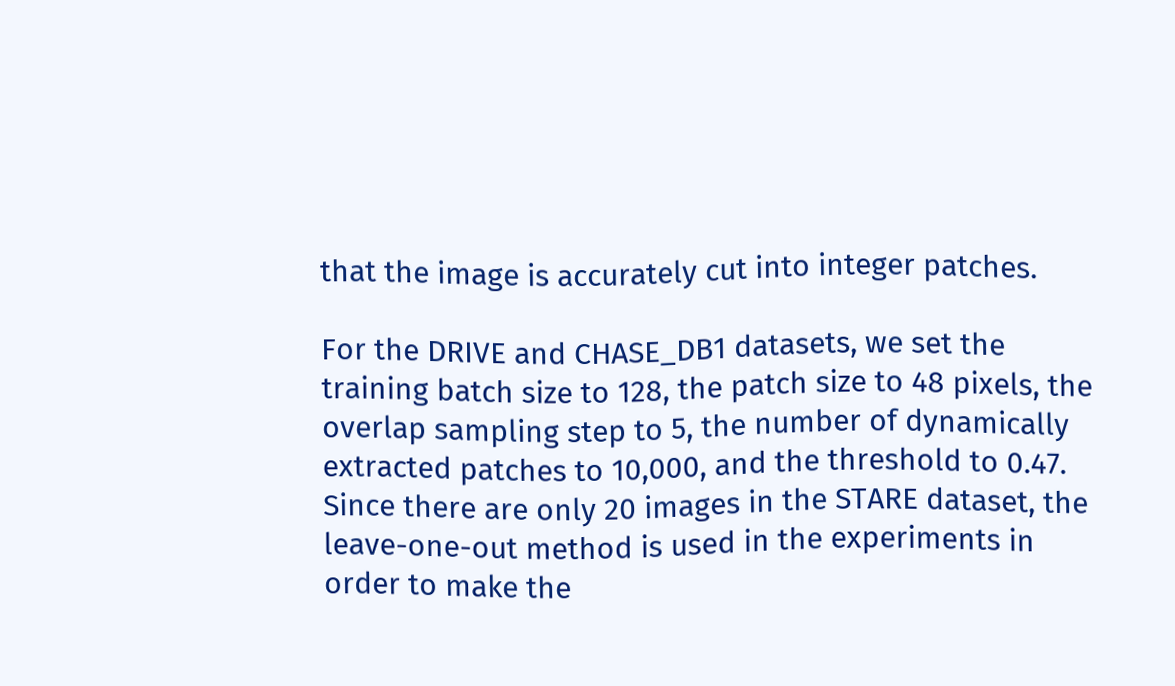that the image is accurately cut into integer patches.

For the DRIVE and CHASE_DB1 datasets, we set the training batch size to 128, the patch size to 48 pixels, the overlap sampling step to 5, the number of dynamically extracted patches to 10,000, and the threshold to 0.47. Since there are only 20 images in the STARE dataset, the leave-one-out method is used in the experiments in order to make the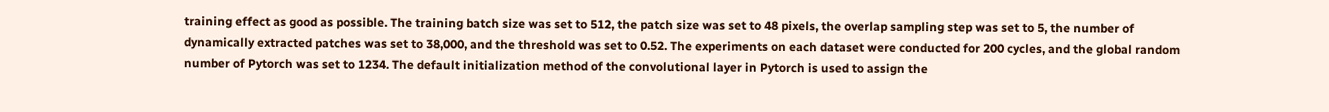training effect as good as possible. The training batch size was set to 512, the patch size was set to 48 pixels, the overlap sampling step was set to 5, the number of dynamically extracted patches was set to 38,000, and the threshold was set to 0.52. The experiments on each dataset were conducted for 200 cycles, and the global random number of Pytorch was set to 1234. The default initialization method of the convolutional layer in Pytorch is used to assign the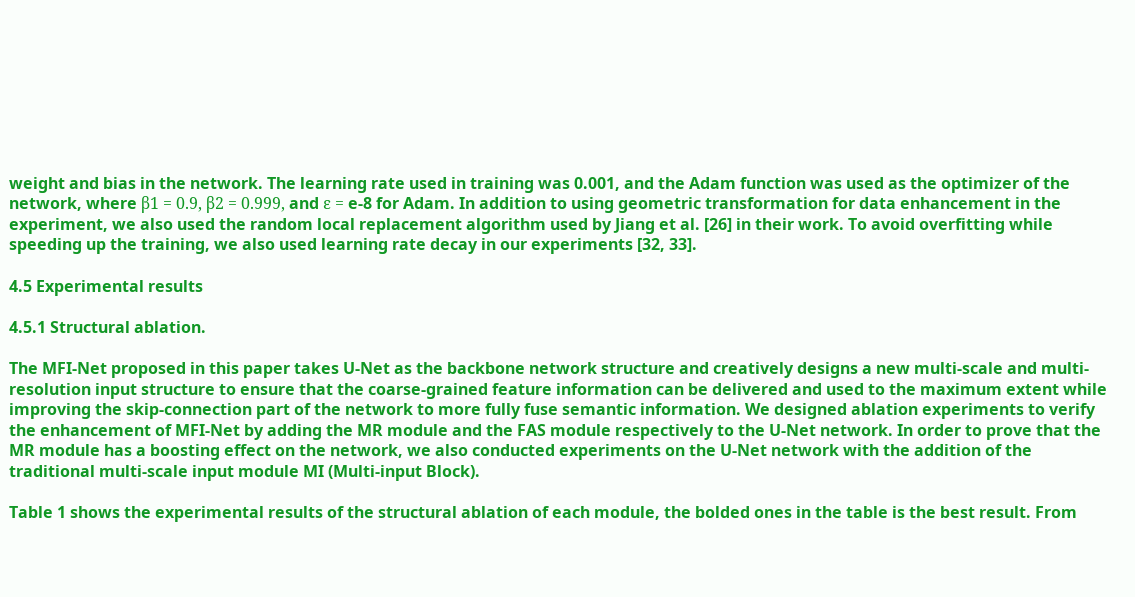weight and bias in the network. The learning rate used in training was 0.001, and the Adam function was used as the optimizer of the network, where β1 = 0.9, β2 = 0.999, and ε = e-8 for Adam. In addition to using geometric transformation for data enhancement in the experiment, we also used the random local replacement algorithm used by Jiang et al. [26] in their work. To avoid overfitting while speeding up the training, we also used learning rate decay in our experiments [32, 33].

4.5 Experimental results

4.5.1 Structural ablation.

The MFI-Net proposed in this paper takes U-Net as the backbone network structure and creatively designs a new multi-scale and multi-resolution input structure to ensure that the coarse-grained feature information can be delivered and used to the maximum extent while improving the skip-connection part of the network to more fully fuse semantic information. We designed ablation experiments to verify the enhancement of MFI-Net by adding the MR module and the FAS module respectively to the U-Net network. In order to prove that the MR module has a boosting effect on the network, we also conducted experiments on the U-Net network with the addition of the traditional multi-scale input module MI (Multi-input Block).

Table 1 shows the experimental results of the structural ablation of each module, the bolded ones in the table is the best result. From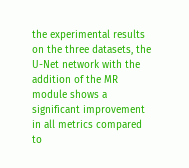the experimental results on the three datasets, the U-Net network with the addition of the MR module shows a significant improvement in all metrics compared to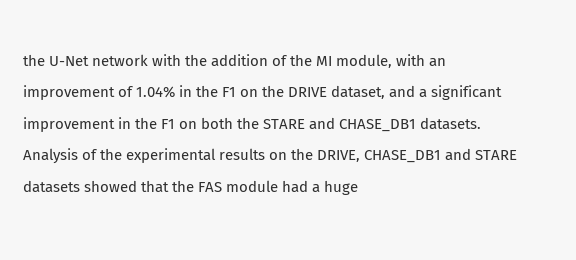the U-Net network with the addition of the MI module, with an improvement of 1.04% in the F1 on the DRIVE dataset, and a significant improvement in the F1 on both the STARE and CHASE_DB1 datasets. Analysis of the experimental results on the DRIVE, CHASE_DB1 and STARE datasets showed that the FAS module had a huge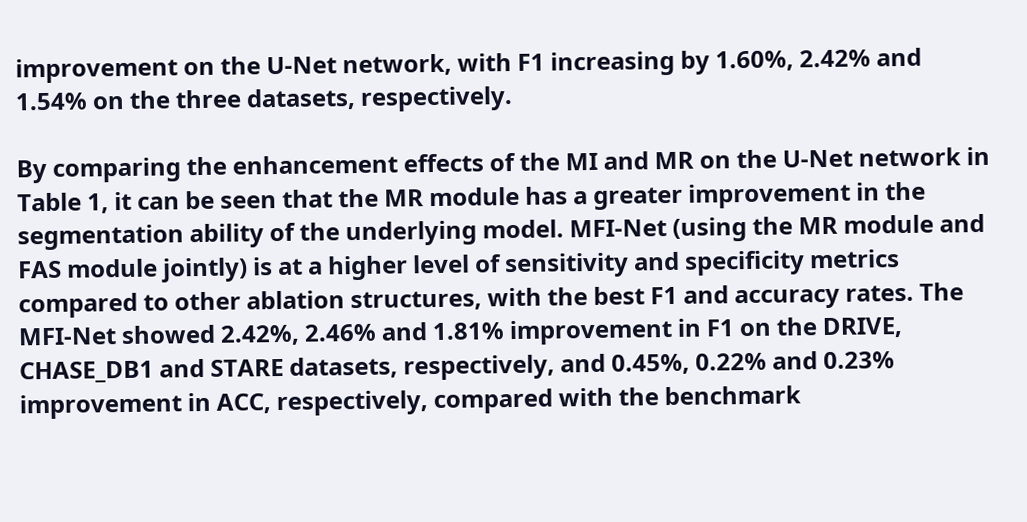improvement on the U-Net network, with F1 increasing by 1.60%, 2.42% and 1.54% on the three datasets, respectively.

By comparing the enhancement effects of the MI and MR on the U-Net network in Table 1, it can be seen that the MR module has a greater improvement in the segmentation ability of the underlying model. MFI-Net (using the MR module and FAS module jointly) is at a higher level of sensitivity and specificity metrics compared to other ablation structures, with the best F1 and accuracy rates. The MFI-Net showed 2.42%, 2.46% and 1.81% improvement in F1 on the DRIVE, CHASE_DB1 and STARE datasets, respectively, and 0.45%, 0.22% and 0.23% improvement in ACC, respectively, compared with the benchmark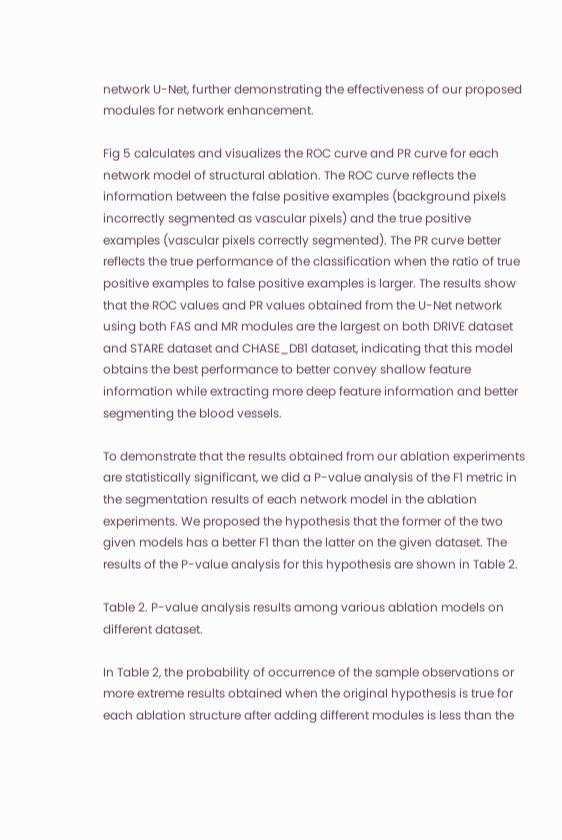network U-Net, further demonstrating the effectiveness of our proposed modules for network enhancement.

Fig 5 calculates and visualizes the ROC curve and PR curve for each network model of structural ablation. The ROC curve reflects the information between the false positive examples (background pixels incorrectly segmented as vascular pixels) and the true positive examples (vascular pixels correctly segmented). The PR curve better reflects the true performance of the classification when the ratio of true positive examples to false positive examples is larger. The results show that the ROC values and PR values obtained from the U-Net network using both FAS and MR modules are the largest on both DRIVE dataset and STARE dataset and CHASE_DB1 dataset, indicating that this model obtains the best performance to better convey shallow feature information while extracting more deep feature information and better segmenting the blood vessels.

To demonstrate that the results obtained from our ablation experiments are statistically significant, we did a P-value analysis of the F1 metric in the segmentation results of each network model in the ablation experiments. We proposed the hypothesis that the former of the two given models has a better F1 than the latter on the given dataset. The results of the P-value analysis for this hypothesis are shown in Table 2.

Table 2. P-value analysis results among various ablation models on different dataset.

In Table 2, the probability of occurrence of the sample observations or more extreme results obtained when the original hypothesis is true for each ablation structure after adding different modules is less than the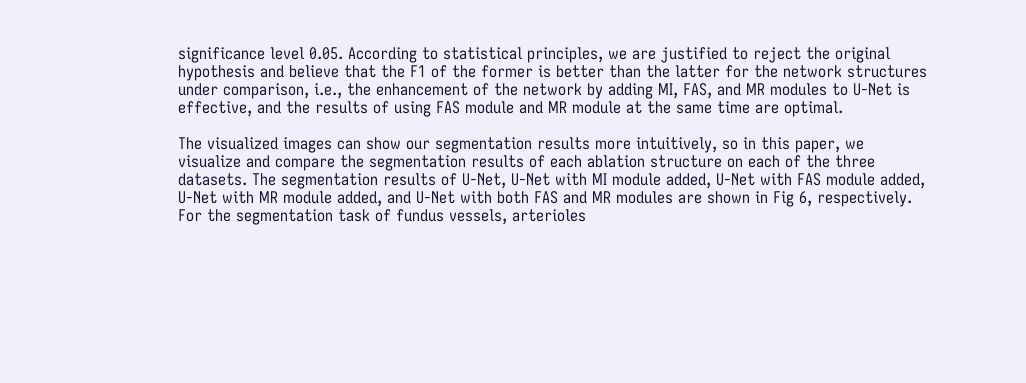significance level 0.05. According to statistical principles, we are justified to reject the original hypothesis and believe that the F1 of the former is better than the latter for the network structures under comparison, i.e., the enhancement of the network by adding MI, FAS, and MR modules to U-Net is effective, and the results of using FAS module and MR module at the same time are optimal.

The visualized images can show our segmentation results more intuitively, so in this paper, we visualize and compare the segmentation results of each ablation structure on each of the three datasets. The segmentation results of U-Net, U-Net with MI module added, U-Net with FAS module added, U-Net with MR module added, and U-Net with both FAS and MR modules are shown in Fig 6, respectively. For the segmentation task of fundus vessels, arterioles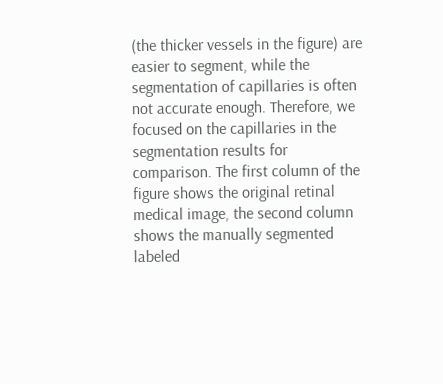(the thicker vessels in the figure) are easier to segment, while the segmentation of capillaries is often not accurate enough. Therefore, we focused on the capillaries in the segmentation results for comparison. The first column of the figure shows the original retinal medical image, the second column shows the manually segmented labeled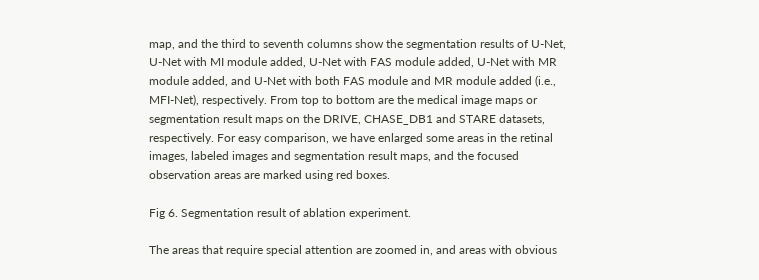map, and the third to seventh columns show the segmentation results of U-Net, U-Net with MI module added, U-Net with FAS module added, U-Net with MR module added, and U-Net with both FAS module and MR module added (i.e., MFI-Net), respectively. From top to bottom are the medical image maps or segmentation result maps on the DRIVE, CHASE_DB1 and STARE datasets, respectively. For easy comparison, we have enlarged some areas in the retinal images, labeled images and segmentation result maps, and the focused observation areas are marked using red boxes.

Fig 6. Segmentation result of ablation experiment.

The areas that require special attention are zoomed in, and areas with obvious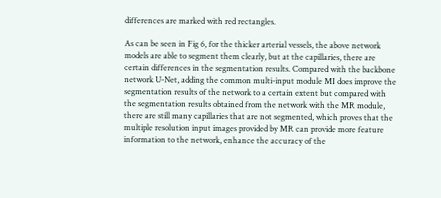differences are marked with red rectangles.

As can be seen in Fig 6, for the thicker arterial vessels, the above network models are able to segment them clearly, but at the capillaries, there are certain differences in the segmentation results. Compared with the backbone network U-Net, adding the common multi-input module MI does improve the segmentation results of the network to a certain extent but compared with the segmentation results obtained from the network with the MR module, there are still many capillaries that are not segmented, which proves that the multiple resolution input images provided by MR can provide more feature information to the network, enhance the accuracy of the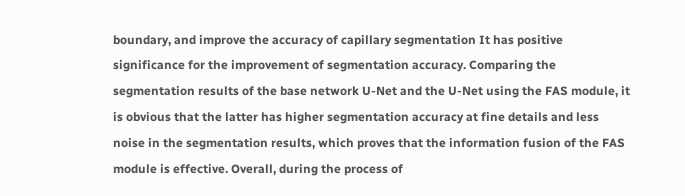boundary, and improve the accuracy of capillary segmentation It has positive significance for the improvement of segmentation accuracy. Comparing the segmentation results of the base network U-Net and the U-Net using the FAS module, it is obvious that the latter has higher segmentation accuracy at fine details and less noise in the segmentation results, which proves that the information fusion of the FAS module is effective. Overall, during the process of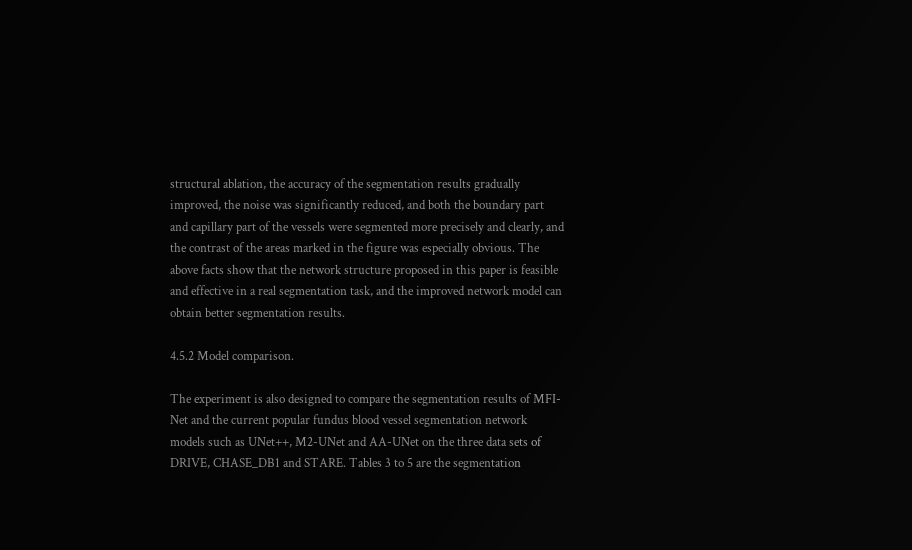structural ablation, the accuracy of the segmentation results gradually improved, the noise was significantly reduced, and both the boundary part and capillary part of the vessels were segmented more precisely and clearly, and the contrast of the areas marked in the figure was especially obvious. The above facts show that the network structure proposed in this paper is feasible and effective in a real segmentation task, and the improved network model can obtain better segmentation results.

4.5.2 Model comparison.

The experiment is also designed to compare the segmentation results of MFI-Net and the current popular fundus blood vessel segmentation network models such as UNet++, M2-UNet and AA-UNet on the three data sets of DRIVE, CHASE_DB1 and STARE. Tables 3 to 5 are the segmentation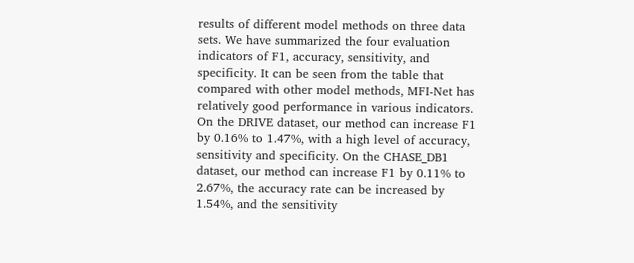results of different model methods on three data sets. We have summarized the four evaluation indicators of F1, accuracy, sensitivity, and specificity. It can be seen from the table that compared with other model methods, MFI-Net has relatively good performance in various indicators. On the DRIVE dataset, our method can increase F1 by 0.16% to 1.47%, with a high level of accuracy, sensitivity and specificity. On the CHASE_DB1 dataset, our method can increase F1 by 0.11% to 2.67%, the accuracy rate can be increased by 1.54%, and the sensitivity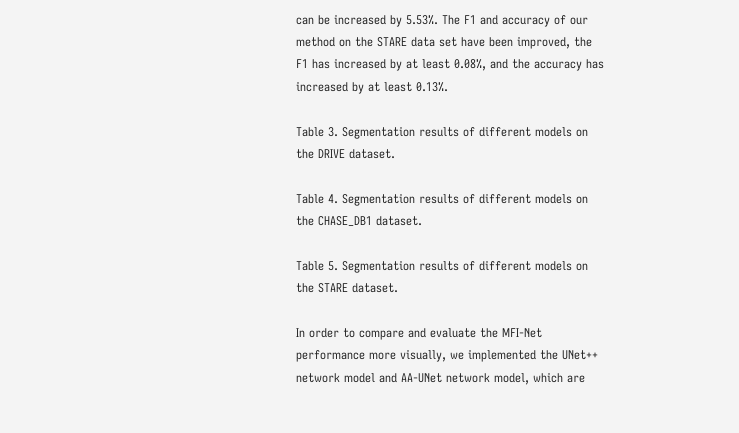can be increased by 5.53%. The F1 and accuracy of our method on the STARE data set have been improved, the F1 has increased by at least 0.08%, and the accuracy has increased by at least 0.13%.

Table 3. Segmentation results of different models on the DRIVE dataset.

Table 4. Segmentation results of different models on the CHASE_DB1 dataset.

Table 5. Segmentation results of different models on the STARE dataset.

In order to compare and evaluate the MFI-Net performance more visually, we implemented the UNet++ network model and AA-UNet network model, which are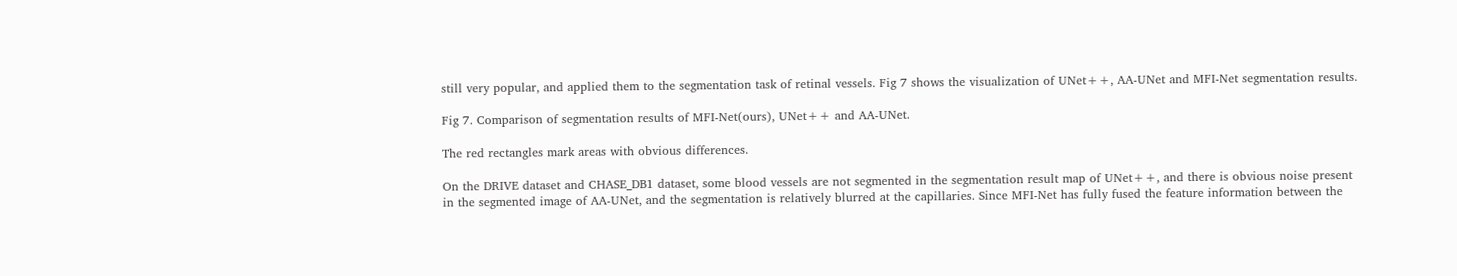still very popular, and applied them to the segmentation task of retinal vessels. Fig 7 shows the visualization of UNet++, AA-UNet and MFI-Net segmentation results.

Fig 7. Comparison of segmentation results of MFI-Net(ours), UNet++ and AA-UNet.

The red rectangles mark areas with obvious differences.

On the DRIVE dataset and CHASE_DB1 dataset, some blood vessels are not segmented in the segmentation result map of UNet++, and there is obvious noise present in the segmented image of AA-UNet, and the segmentation is relatively blurred at the capillaries. Since MFI-Net has fully fused the feature information between the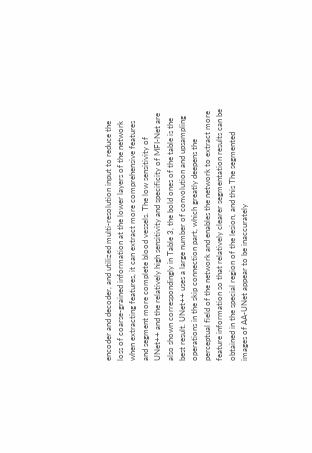encoder and decoder, and utilized multi-resolution input to reduce the loss of coarse-grained information at the lower layers of the network when extracting features, it can extract more comprehensive features and segment more complete blood vessels. The low sensitivity of UNet++ and the relatively high sensitivity and specificity of MFI-Net are also shown correspondingly in Table 3, the bold ones of the table is the best result. UNet++ uses a large number of convolution and upsampling operations in the skip connection part, which greatly deepens the perceptual field of the network and enables the network to extract more feature information so that relatively clearer segmentation results can be obtained in the special region of the lesion, and this The segmented images of AA-UNet appear to be inaccurately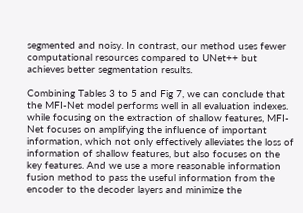segmented and noisy. In contrast, our method uses fewer computational resources compared to UNet++ but achieves better segmentation results.

Combining Tables 3 to 5 and Fig 7, we can conclude that the MFI-Net model performs well in all evaluation indexes. while focusing on the extraction of shallow features, MFI-Net focuses on amplifying the influence of important information, which not only effectively alleviates the loss of information of shallow features, but also focuses on the key features. And we use a more reasonable information fusion method to pass the useful information from the encoder to the decoder layers and minimize the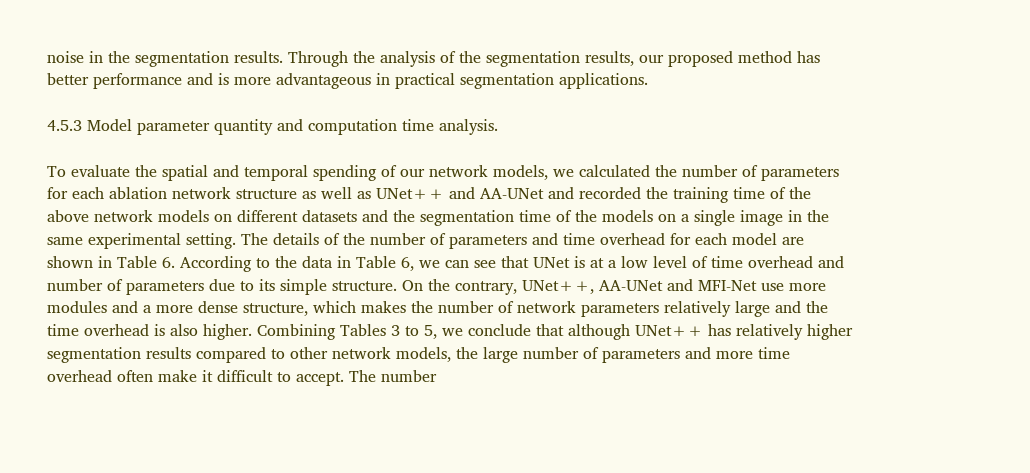noise in the segmentation results. Through the analysis of the segmentation results, our proposed method has better performance and is more advantageous in practical segmentation applications.

4.5.3 Model parameter quantity and computation time analysis.

To evaluate the spatial and temporal spending of our network models, we calculated the number of parameters for each ablation network structure as well as UNet++ and AA-UNet and recorded the training time of the above network models on different datasets and the segmentation time of the models on a single image in the same experimental setting. The details of the number of parameters and time overhead for each model are shown in Table 6. According to the data in Table 6, we can see that UNet is at a low level of time overhead and number of parameters due to its simple structure. On the contrary, UNet++, AA-UNet and MFI-Net use more modules and a more dense structure, which makes the number of network parameters relatively large and the time overhead is also higher. Combining Tables 3 to 5, we conclude that although UNet++ has relatively higher segmentation results compared to other network models, the large number of parameters and more time overhead often make it difficult to accept. The number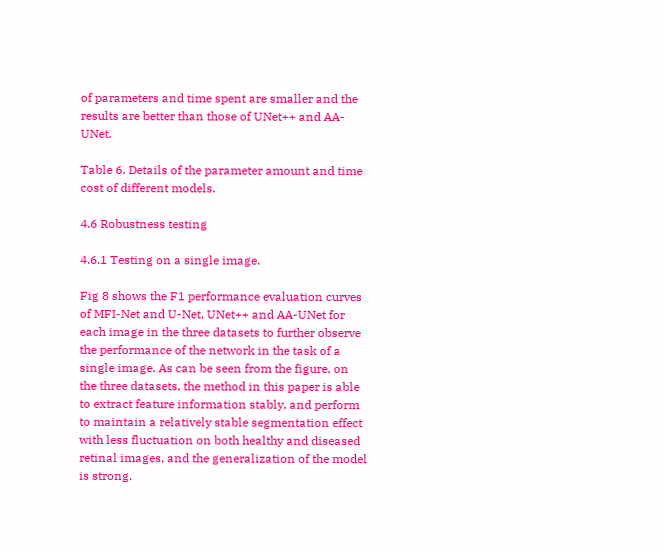of parameters and time spent are smaller and the results are better than those of UNet++ and AA-UNet.

Table 6. Details of the parameter amount and time cost of different models.

4.6 Robustness testing

4.6.1 Testing on a single image.

Fig 8 shows the F1 performance evaluation curves of MFI-Net and U-Net, UNet++ and AA-UNet for each image in the three datasets to further observe the performance of the network in the task of a single image. As can be seen from the figure, on the three datasets, the method in this paper is able to extract feature information stably, and perform to maintain a relatively stable segmentation effect with less fluctuation on both healthy and diseased retinal images, and the generalization of the model is strong.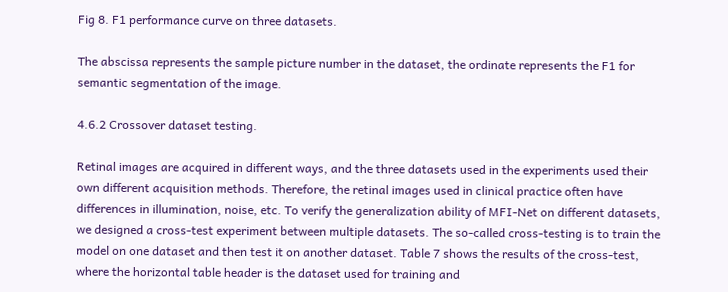Fig 8. F1 performance curve on three datasets.

The abscissa represents the sample picture number in the dataset, the ordinate represents the F1 for semantic segmentation of the image.

4.6.2 Crossover dataset testing.

Retinal images are acquired in different ways, and the three datasets used in the experiments used their own different acquisition methods. Therefore, the retinal images used in clinical practice often have differences in illumination, noise, etc. To verify the generalization ability of MFI-Net on different datasets, we designed a cross-test experiment between multiple datasets. The so-called cross-testing is to train the model on one dataset and then test it on another dataset. Table 7 shows the results of the cross-test, where the horizontal table header is the dataset used for training and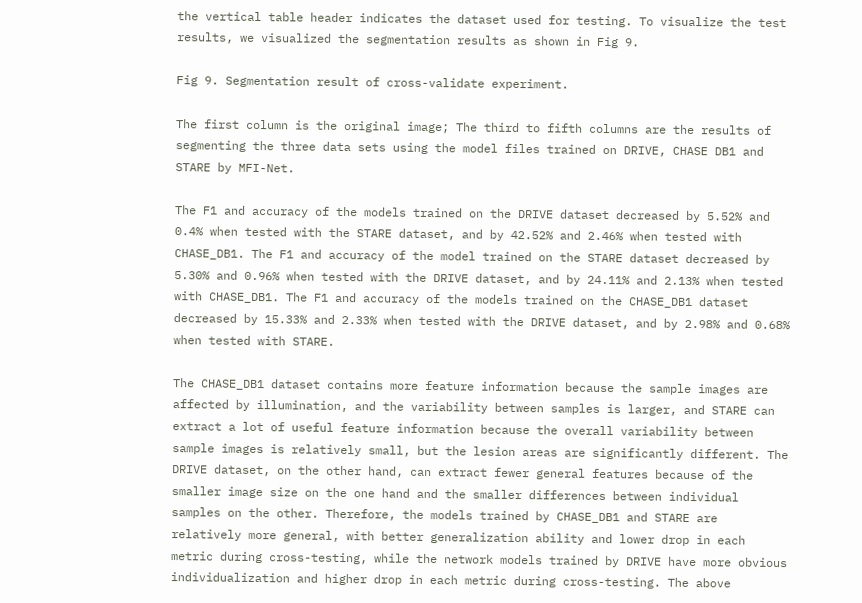the vertical table header indicates the dataset used for testing. To visualize the test results, we visualized the segmentation results as shown in Fig 9.

Fig 9. Segmentation result of cross-validate experiment.

The first column is the original image; The third to fifth columns are the results of segmenting the three data sets using the model files trained on DRIVE, CHASE DB1 and STARE by MFI-Net.

The F1 and accuracy of the models trained on the DRIVE dataset decreased by 5.52% and 0.4% when tested with the STARE dataset, and by 42.52% and 2.46% when tested with CHASE_DB1. The F1 and accuracy of the model trained on the STARE dataset decreased by 5.30% and 0.96% when tested with the DRIVE dataset, and by 24.11% and 2.13% when tested with CHASE_DB1. The F1 and accuracy of the models trained on the CHASE_DB1 dataset decreased by 15.33% and 2.33% when tested with the DRIVE dataset, and by 2.98% and 0.68% when tested with STARE.

The CHASE_DB1 dataset contains more feature information because the sample images are affected by illumination, and the variability between samples is larger, and STARE can extract a lot of useful feature information because the overall variability between sample images is relatively small, but the lesion areas are significantly different. The DRIVE dataset, on the other hand, can extract fewer general features because of the smaller image size on the one hand and the smaller differences between individual samples on the other. Therefore, the models trained by CHASE_DB1 and STARE are relatively more general, with better generalization ability and lower drop in each metric during cross-testing, while the network models trained by DRIVE have more obvious individualization and higher drop in each metric during cross-testing. The above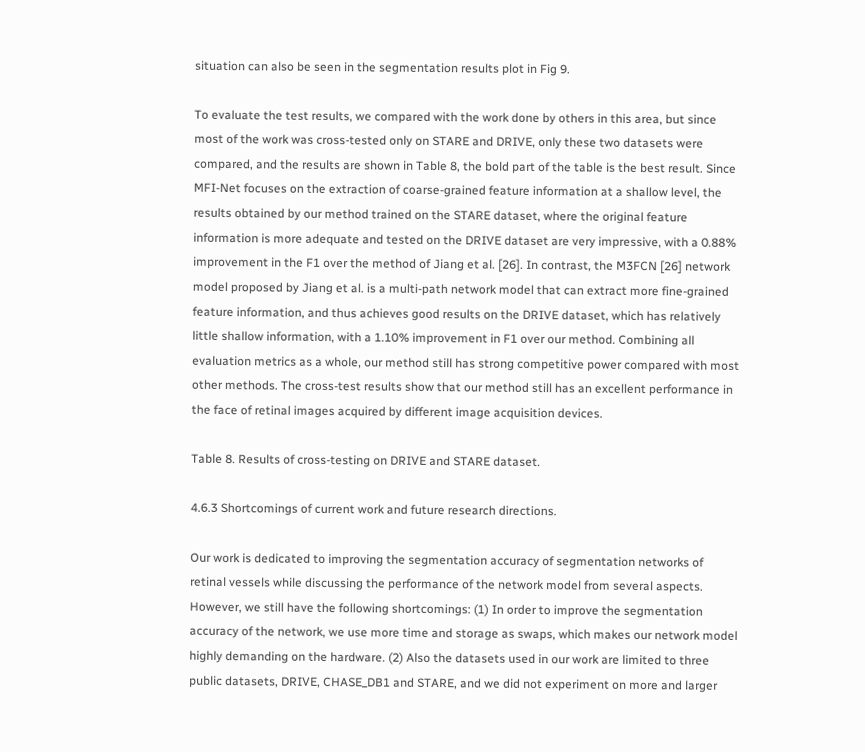situation can also be seen in the segmentation results plot in Fig 9.

To evaluate the test results, we compared with the work done by others in this area, but since most of the work was cross-tested only on STARE and DRIVE, only these two datasets were compared, and the results are shown in Table 8, the bold part of the table is the best result. Since MFI-Net focuses on the extraction of coarse-grained feature information at a shallow level, the results obtained by our method trained on the STARE dataset, where the original feature information is more adequate and tested on the DRIVE dataset are very impressive, with a 0.88% improvement in the F1 over the method of Jiang et al. [26]. In contrast, the M3FCN [26] network model proposed by Jiang et al. is a multi-path network model that can extract more fine-grained feature information, and thus achieves good results on the DRIVE dataset, which has relatively little shallow information, with a 1.10% improvement in F1 over our method. Combining all evaluation metrics as a whole, our method still has strong competitive power compared with most other methods. The cross-test results show that our method still has an excellent performance in the face of retinal images acquired by different image acquisition devices.

Table 8. Results of cross-testing on DRIVE and STARE dataset.

4.6.3 Shortcomings of current work and future research directions.

Our work is dedicated to improving the segmentation accuracy of segmentation networks of retinal vessels while discussing the performance of the network model from several aspects. However, we still have the following shortcomings: (1) In order to improve the segmentation accuracy of the network, we use more time and storage as swaps, which makes our network model highly demanding on the hardware. (2) Also the datasets used in our work are limited to three public datasets, DRIVE, CHASE_DB1 and STARE, and we did not experiment on more and larger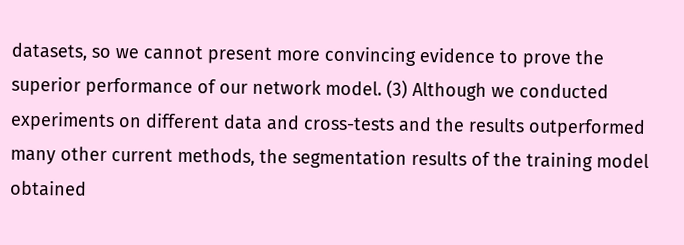datasets, so we cannot present more convincing evidence to prove the superior performance of our network model. (3) Although we conducted experiments on different data and cross-tests and the results outperformed many other current methods, the segmentation results of the training model obtained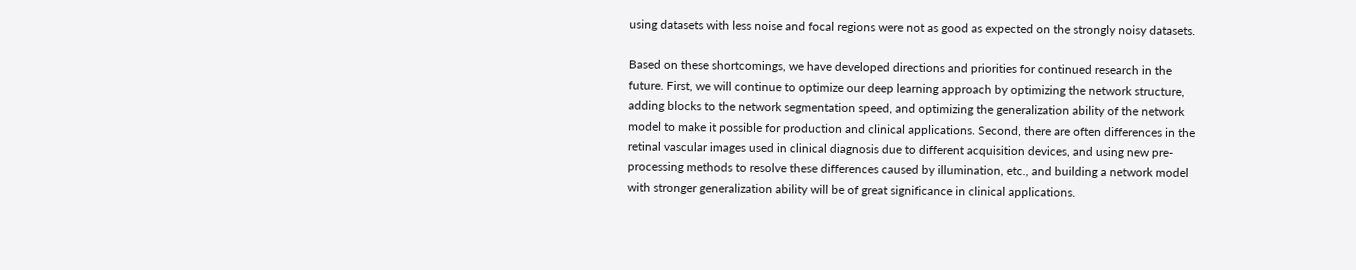using datasets with less noise and focal regions were not as good as expected on the strongly noisy datasets.

Based on these shortcomings, we have developed directions and priorities for continued research in the future. First, we will continue to optimize our deep learning approach by optimizing the network structure, adding blocks to the network segmentation speed, and optimizing the generalization ability of the network model to make it possible for production and clinical applications. Second, there are often differences in the retinal vascular images used in clinical diagnosis due to different acquisition devices, and using new pre-processing methods to resolve these differences caused by illumination, etc., and building a network model with stronger generalization ability will be of great significance in clinical applications.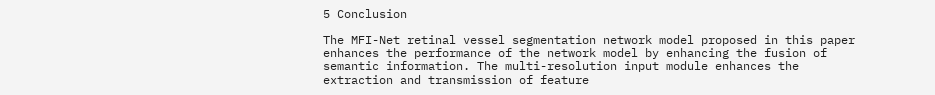5 Conclusion

The MFI-Net retinal vessel segmentation network model proposed in this paper enhances the performance of the network model by enhancing the fusion of semantic information. The multi-resolution input module enhances the extraction and transmission of feature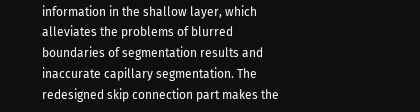information in the shallow layer, which alleviates the problems of blurred boundaries of segmentation results and inaccurate capillary segmentation. The redesigned skip connection part makes the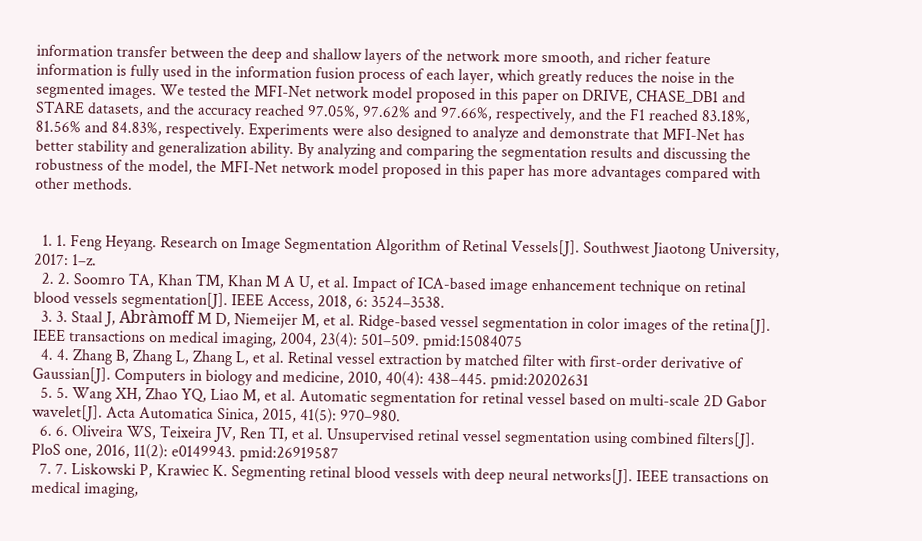information transfer between the deep and shallow layers of the network more smooth, and richer feature information is fully used in the information fusion process of each layer, which greatly reduces the noise in the segmented images. We tested the MFI-Net network model proposed in this paper on DRIVE, CHASE_DB1 and STARE datasets, and the accuracy reached 97.05%, 97.62% and 97.66%, respectively, and the F1 reached 83.18%, 81.56% and 84.83%, respectively. Experiments were also designed to analyze and demonstrate that MFI-Net has better stability and generalization ability. By analyzing and comparing the segmentation results and discussing the robustness of the model, the MFI-Net network model proposed in this paper has more advantages compared with other methods.


  1. 1. Feng Heyang. Research on Image Segmentation Algorithm of Retinal Vessels[J]. Southwest Jiaotong University, 2017: 1–z.
  2. 2. Soomro TA, Khan TM, Khan M A U, et al. Impact of ICA-based image enhancement technique on retinal blood vessels segmentation[J]. IEEE Access, 2018, 6: 3524–3538.
  3. 3. Staal J, Abràmoff M D, Niemeijer M, et al. Ridge-based vessel segmentation in color images of the retina[J]. IEEE transactions on medical imaging, 2004, 23(4): 501–509. pmid:15084075
  4. 4. Zhang B, Zhang L, Zhang L, et al. Retinal vessel extraction by matched filter with first-order derivative of Gaussian[J]. Computers in biology and medicine, 2010, 40(4): 438–445. pmid:20202631
  5. 5. Wang XH, Zhao YQ, Liao M, et al. Automatic segmentation for retinal vessel based on multi-scale 2D Gabor wavelet[J]. Acta Automatica Sinica, 2015, 41(5): 970–980.
  6. 6. Oliveira WS, Teixeira JV, Ren TI, et al. Unsupervised retinal vessel segmentation using combined filters[J]. PloS one, 2016, 11(2): e0149943. pmid:26919587
  7. 7. Liskowski P, Krawiec K. Segmenting retinal blood vessels with deep neural networks[J]. IEEE transactions on medical imaging,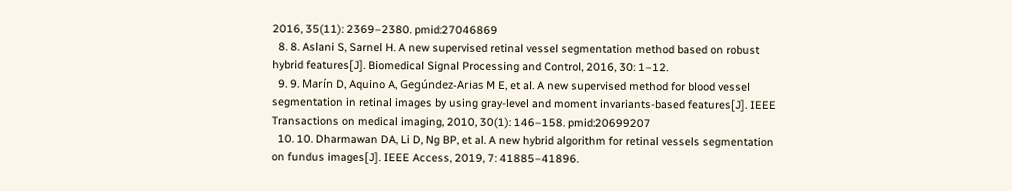2016, 35(11): 2369–2380. pmid:27046869
  8. 8. Aslani S, Sarnel H. A new supervised retinal vessel segmentation method based on robust hybrid features[J]. Biomedical Signal Processing and Control, 2016, 30: 1–12.
  9. 9. Marín D, Aquino A, Gegúndez-Arias M E, et al. A new supervised method for blood vessel segmentation in retinal images by using gray-level and moment invariants-based features[J]. IEEE Transactions on medical imaging, 2010, 30(1): 146–158. pmid:20699207
  10. 10. Dharmawan DA, Li D, Ng BP, et al. A new hybrid algorithm for retinal vessels segmentation on fundus images[J]. IEEE Access, 2019, 7: 41885–41896.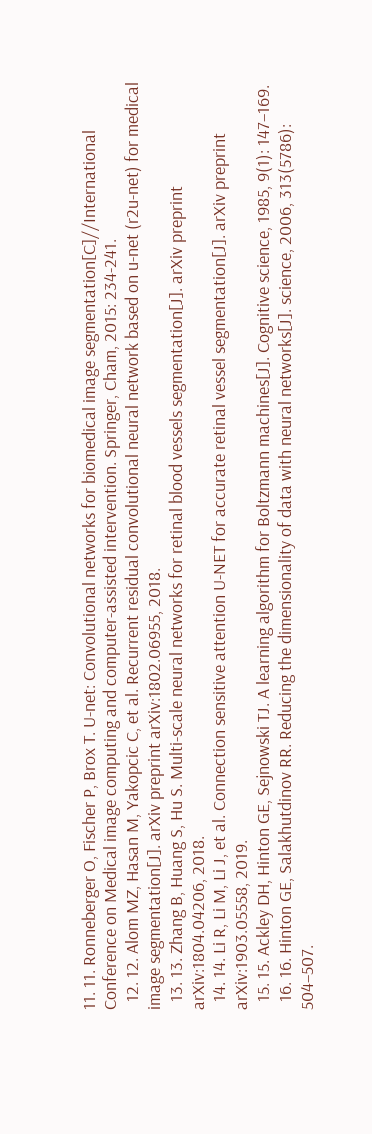11. 11. Ronneberger O, Fischer P, Brox T. U-net: Convolutional networks for biomedical image segmentation[C]//International Conference on Medical image computing and computer-assisted intervention. Springer, Cham, 2015: 234-241.
  12. 12. Alom MZ, Hasan M, Yakopcic C, et al. Recurrent residual convolutional neural network based on u-net (r2u-net) for medical image segmentation[J]. arXiv preprint arXiv:1802.06955, 2018.
  13. 13. Zhang B, Huang S, Hu S. Multi-scale neural networks for retinal blood vessels segmentation[J]. arXiv preprint arXiv:1804.04206, 2018.
  14. 14. Li R, Li M, Li J, et al. Connection sensitive attention U-NET for accurate retinal vessel segmentation[J]. arXiv preprint arXiv:1903.05558, 2019.
  15. 15. Ackley DH, Hinton GE, Sejnowski TJ. A learning algorithm for Boltzmann machines[J]. Cognitive science, 1985, 9(1): 147–169.
  16. 16. Hinton GE, Salakhutdinov RR. Reducing the dimensionality of data with neural networks[J]. science, 2006, 313(5786): 504–507.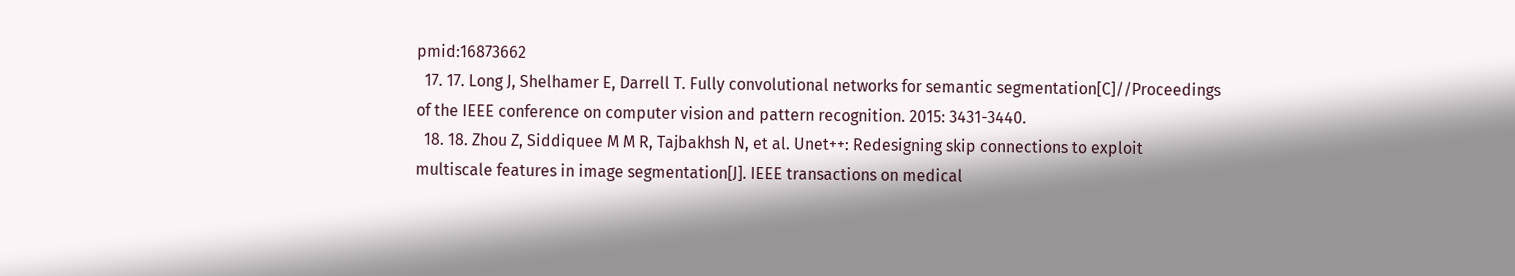pmid:16873662
  17. 17. Long J, Shelhamer E, Darrell T. Fully convolutional networks for semantic segmentation[C]//Proceedings of the IEEE conference on computer vision and pattern recognition. 2015: 3431-3440.
  18. 18. Zhou Z, Siddiquee M M R, Tajbakhsh N, et al. Unet++: Redesigning skip connections to exploit multiscale features in image segmentation[J]. IEEE transactions on medical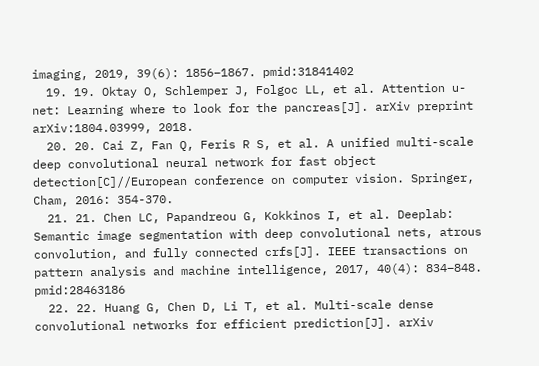imaging, 2019, 39(6): 1856–1867. pmid:31841402
  19. 19. Oktay O, Schlemper J, Folgoc LL, et al. Attention u-net: Learning where to look for the pancreas[J]. arXiv preprint arXiv:1804.03999, 2018.
  20. 20. Cai Z, Fan Q, Feris R S, et al. A unified multi-scale deep convolutional neural network for fast object detection[C]//European conference on computer vision. Springer, Cham, 2016: 354-370.
  21. 21. Chen LC, Papandreou G, Kokkinos I, et al. Deeplab: Semantic image segmentation with deep convolutional nets, atrous convolution, and fully connected crfs[J]. IEEE transactions on pattern analysis and machine intelligence, 2017, 40(4): 834–848. pmid:28463186
  22. 22. Huang G, Chen D, Li T, et al. Multi-scale dense convolutional networks for efficient prediction[J]. arXiv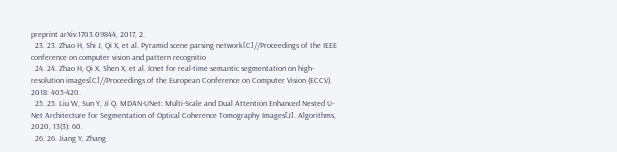preprint arXiv:1703.09844, 2017, 2.
  23. 23. Zhao H, Shi J, Qi X, et al. Pyramid scene parsing network[C]//Proceedings of the IEEE conference on computer vision and pattern recognitio
  24. 24. Zhao H, Qi X, Shen X, et al. Icnet for real-time semantic segmentation on high-resolution images[C]//Proceedings of the European Conference on Computer Vision (ECCV). 2018: 405-420.
  25. 25. Liu W, Sun Y, Ji Q. MDAN-UNet: Multi-Scale and Dual Attention Enhanced Nested U-Net Architecture for Segmentation of Optical Coherence Tomography Images[J]. Algorithms, 2020, 13(3): 60.
  26. 26. Jiang Y, Zhang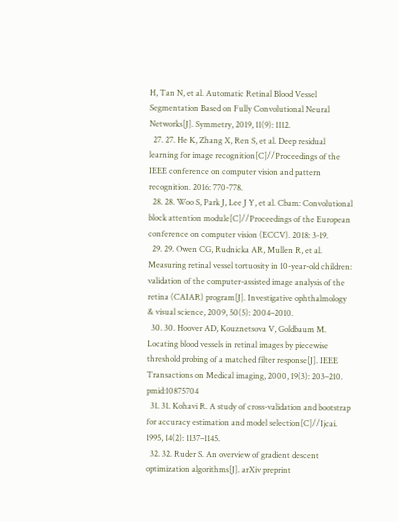H, Tan N, et al. Automatic Retinal Blood Vessel Segmentation Based on Fully Convolutional Neural Networks[J]. Symmetry, 2019, 11(9): 1112.
  27. 27. He K, Zhang X, Ren S, et al. Deep residual learning for image recognition[C]//Proceedings of the IEEE conference on computer vision and pattern recognition. 2016: 770-778.
  28. 28. Woo S, Park J, Lee J Y, et al. Cbam: Convolutional block attention module[C]//Proceedings of the European conference on computer vision (ECCV). 2018: 3-19.
  29. 29. Owen CG, Rudnicka AR, Mullen R, et al. Measuring retinal vessel tortuosity in 10-year-old children: validation of the computer-assisted image analysis of the retina (CAIAR) program[J]. Investigative ophthalmology & visual science, 2009, 50(5): 2004–2010.
  30. 30. Hoover AD, Kouznetsova V, Goldbaum M. Locating blood vessels in retinal images by piecewise threshold probing of a matched filter response[J]. IEEE Transactions on Medical imaging, 2000, 19(3): 203–210. pmid:10875704
  31. 31. Kohavi R. A study of cross-validation and bootstrap for accuracy estimation and model selection[C]//Ijcai. 1995, 14(2): 1137–1145.
  32. 32. Ruder S. An overview of gradient descent optimization algorithms[J]. arXiv preprint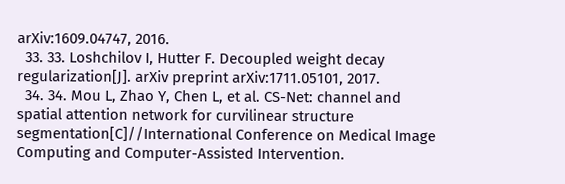arXiv:1609.04747, 2016.
  33. 33. Loshchilov I, Hutter F. Decoupled weight decay regularization[J]. arXiv preprint arXiv:1711.05101, 2017.
  34. 34. Mou L, Zhao Y, Chen L, et al. CS-Net: channel and spatial attention network for curvilinear structure segmentation[C]//International Conference on Medical Image Computing and Computer-Assisted Intervention.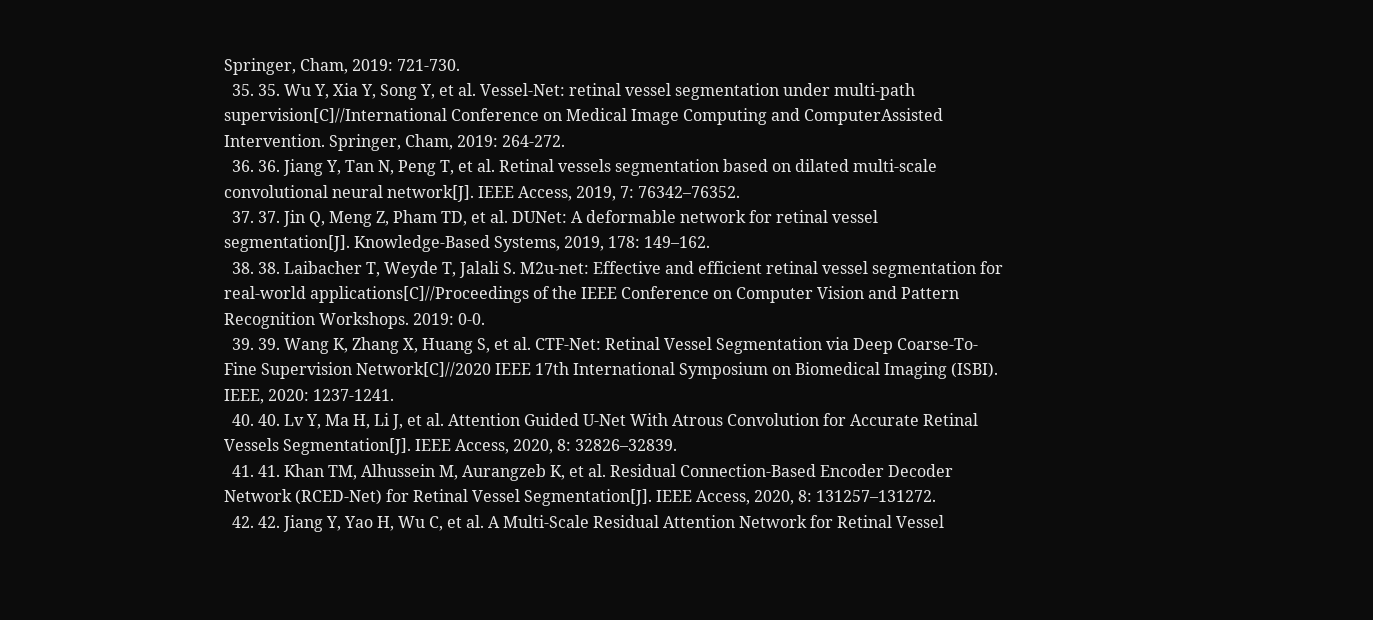Springer, Cham, 2019: 721-730.
  35. 35. Wu Y, Xia Y, Song Y, et al. Vessel-Net: retinal vessel segmentation under multi-path supervision[C]//International Conference on Medical Image Computing and ComputerAssisted Intervention. Springer, Cham, 2019: 264-272.
  36. 36. Jiang Y, Tan N, Peng T, et al. Retinal vessels segmentation based on dilated multi-scale convolutional neural network[J]. IEEE Access, 2019, 7: 76342–76352.
  37. 37. Jin Q, Meng Z, Pham TD, et al. DUNet: A deformable network for retinal vessel segmentation[J]. Knowledge-Based Systems, 2019, 178: 149–162.
  38. 38. Laibacher T, Weyde T, Jalali S. M2u-net: Effective and efficient retinal vessel segmentation for real-world applications[C]//Proceedings of the IEEE Conference on Computer Vision and Pattern Recognition Workshops. 2019: 0-0.
  39. 39. Wang K, Zhang X, Huang S, et al. CTF-Net: Retinal Vessel Segmentation via Deep Coarse-To-Fine Supervision Network[C]//2020 IEEE 17th International Symposium on Biomedical Imaging (ISBI). IEEE, 2020: 1237-1241.
  40. 40. Lv Y, Ma H, Li J, et al. Attention Guided U-Net With Atrous Convolution for Accurate Retinal Vessels Segmentation[J]. IEEE Access, 2020, 8: 32826–32839.
  41. 41. Khan TM, Alhussein M, Aurangzeb K, et al. Residual Connection-Based Encoder Decoder Network (RCED-Net) for Retinal Vessel Segmentation[J]. IEEE Access, 2020, 8: 131257–131272.
  42. 42. Jiang Y, Yao H, Wu C, et al. A Multi-Scale Residual Attention Network for Retinal Vessel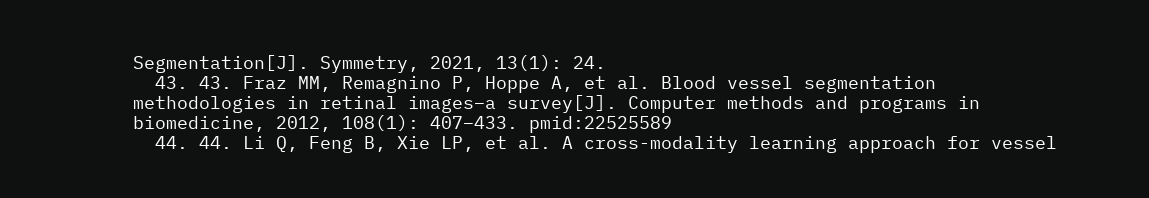Segmentation[J]. Symmetry, 2021, 13(1): 24.
  43. 43. Fraz MM, Remagnino P, Hoppe A, et al. Blood vessel segmentation methodologies in retinal images–a survey[J]. Computer methods and programs in biomedicine, 2012, 108(1): 407–433. pmid:22525589
  44. 44. Li Q, Feng B, Xie LP, et al. A cross-modality learning approach for vessel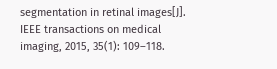segmentation in retinal images[J]. IEEE transactions on medical imaging, 2015, 35(1): 109–118.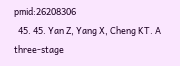pmid:26208306
  45. 45. Yan Z, Yang X, Cheng KT. A three-stage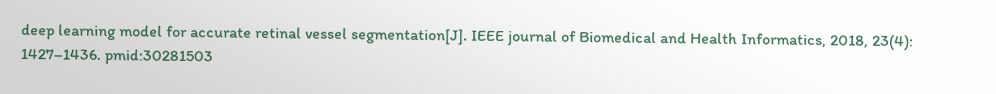deep learning model for accurate retinal vessel segmentation[J]. IEEE journal of Biomedical and Health Informatics, 2018, 23(4): 1427–1436. pmid:30281503